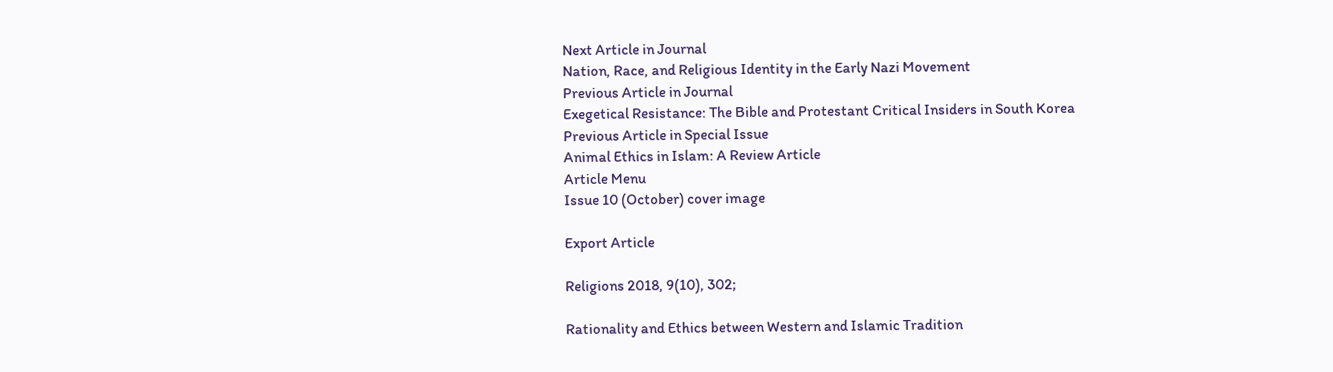Next Article in Journal
Nation, Race, and Religious Identity in the Early Nazi Movement
Previous Article in Journal
Exegetical Resistance: The Bible and Protestant Critical Insiders in South Korea
Previous Article in Special Issue
Animal Ethics in Islam: A Review Article
Article Menu
Issue 10 (October) cover image

Export Article

Religions 2018, 9(10), 302;

Rationality and Ethics between Western and Islamic Tradition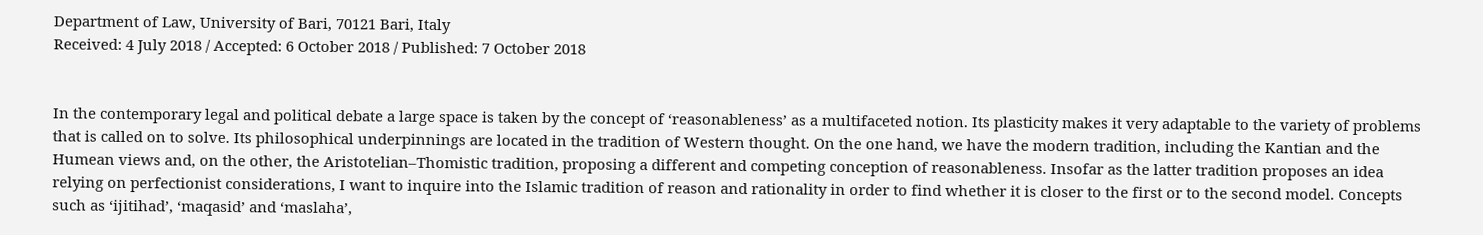Department of Law, University of Bari, 70121 Bari, Italy
Received: 4 July 2018 / Accepted: 6 October 2018 / Published: 7 October 2018


In the contemporary legal and political debate a large space is taken by the concept of ‘reasonableness’ as a multifaceted notion. Its plasticity makes it very adaptable to the variety of problems that is called on to solve. Its philosophical underpinnings are located in the tradition of Western thought. On the one hand, we have the modern tradition, including the Kantian and the Humean views and, on the other, the Aristotelian–Thomistic tradition, proposing a different and competing conception of reasonableness. Insofar as the latter tradition proposes an idea relying on perfectionist considerations, I want to inquire into the Islamic tradition of reason and rationality in order to find whether it is closer to the first or to the second model. Concepts such as ‘ijitihad’, ‘maqasid’ and ‘maslaha’,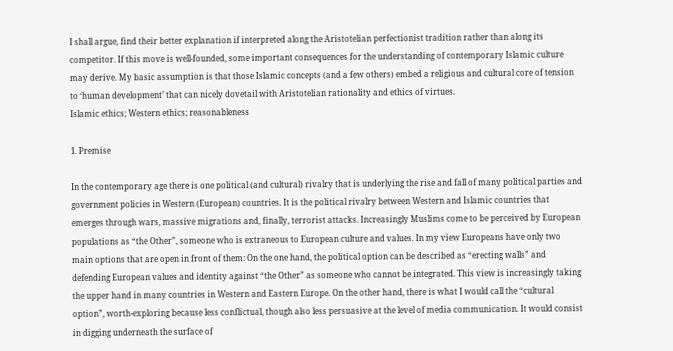I shall argue, find their better explanation if interpreted along the Aristotelian perfectionist tradition rather than along its competitor. If this move is well-founded, some important consequences for the understanding of contemporary Islamic culture may derive. My basic assumption is that those Islamic concepts (and a few others) embed a religious and cultural core of tension to ‘human development’ that can nicely dovetail with Aristotelian rationality and ethics of virtues.
Islamic ethics; Western ethics; reasonableness

1. Premise

In the contemporary age there is one political (and cultural) rivalry that is underlying the rise and fall of many political parties and government policies in Western (European) countries. It is the political rivalry between Western and Islamic countries that emerges through wars, massive migrations and, finally, terrorist attacks. Increasingly Muslims come to be perceived by European populations as “the Other”, someone who is extraneous to European culture and values. In my view Europeans have only two main options that are open in front of them: On the one hand, the political option can be described as “erecting walls” and defending European values and identity against “the Other” as someone who cannot be integrated. This view is increasingly taking the upper hand in many countries in Western and Eastern Europe. On the other hand, there is what I would call the “cultural option”, worth-exploring because less conflictual, though also less persuasive at the level of media communication. It would consist in digging underneath the surface of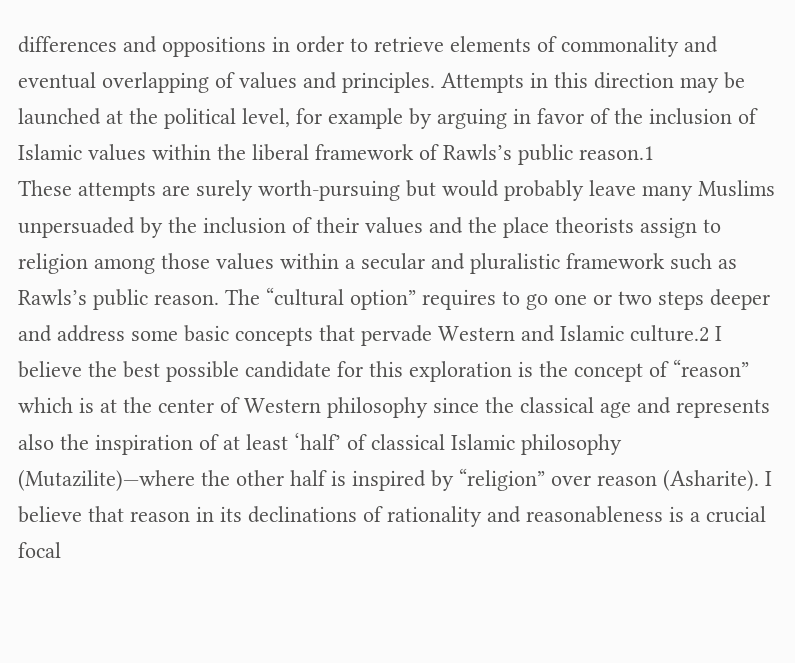differences and oppositions in order to retrieve elements of commonality and eventual overlapping of values and principles. Attempts in this direction may be launched at the political level, for example by arguing in favor of the inclusion of Islamic values within the liberal framework of Rawls’s public reason.1
These attempts are surely worth-pursuing but would probably leave many Muslims unpersuaded by the inclusion of their values and the place theorists assign to religion among those values within a secular and pluralistic framework such as Rawls’s public reason. The “cultural option” requires to go one or two steps deeper and address some basic concepts that pervade Western and Islamic culture.2 I believe the best possible candidate for this exploration is the concept of “reason” which is at the center of Western philosophy since the classical age and represents also the inspiration of at least ‘half’ of classical Islamic philosophy (Mutazilite)—where the other half is inspired by “religion” over reason (Asharite). I believe that reason in its declinations of rationality and reasonableness is a crucial focal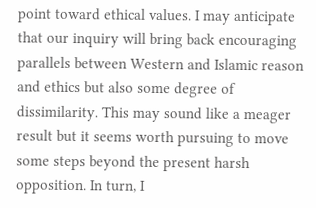point toward ethical values. I may anticipate that our inquiry will bring back encouraging parallels between Western and Islamic reason and ethics but also some degree of dissimilarity. This may sound like a meager result but it seems worth pursuing to move some steps beyond the present harsh opposition. In turn, I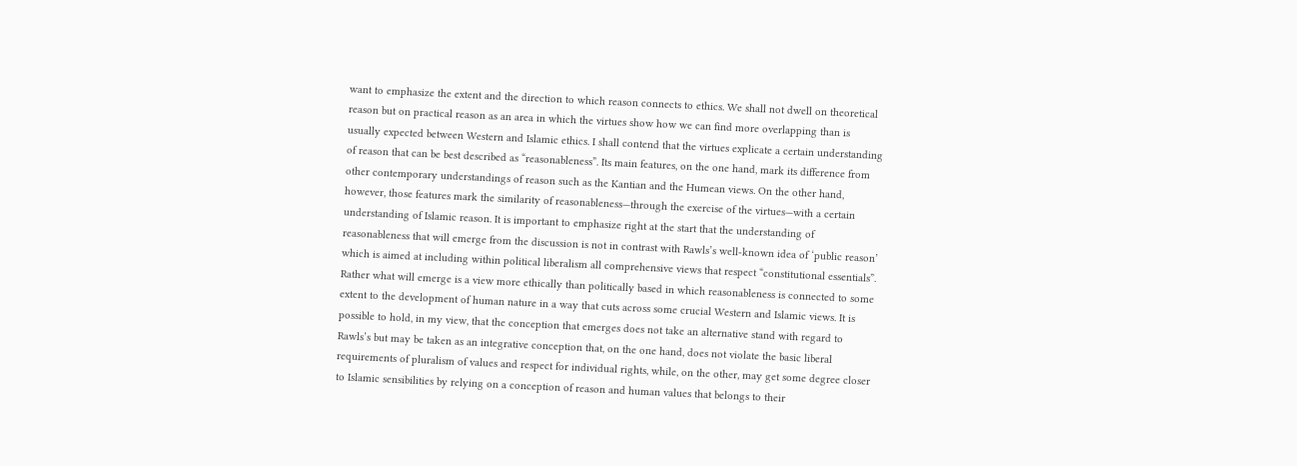want to emphasize the extent and the direction to which reason connects to ethics. We shall not dwell on theoretical reason but on practical reason as an area in which the virtues show how we can find more overlapping than is usually expected between Western and Islamic ethics. I shall contend that the virtues explicate a certain understanding of reason that can be best described as “reasonableness”. Its main features, on the one hand, mark its difference from other contemporary understandings of reason such as the Kantian and the Humean views. On the other hand, however, those features mark the similarity of reasonableness—through the exercise of the virtues—with a certain understanding of Islamic reason. It is important to emphasize right at the start that the understanding of reasonableness that will emerge from the discussion is not in contrast with Rawls’s well-known idea of ‘public reason’ which is aimed at including within political liberalism all comprehensive views that respect “constitutional essentials”. Rather what will emerge is a view more ethically than politically based in which reasonableness is connected to some extent to the development of human nature in a way that cuts across some crucial Western and Islamic views. It is possible to hold, in my view, that the conception that emerges does not take an alternative stand with regard to Rawls’s but may be taken as an integrative conception that, on the one hand, does not violate the basic liberal requirements of pluralism of values and respect for individual rights, while, on the other, may get some degree closer to Islamic sensibilities by relying on a conception of reason and human values that belongs to their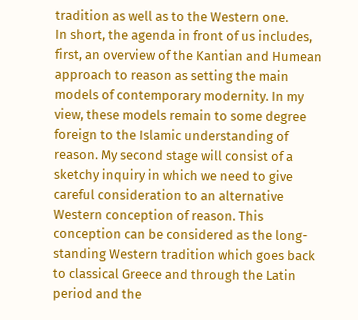tradition as well as to the Western one.
In short, the agenda in front of us includes, first, an overview of the Kantian and Humean approach to reason as setting the main models of contemporary modernity. In my view, these models remain to some degree foreign to the Islamic understanding of reason. My second stage will consist of a sketchy inquiry in which we need to give careful consideration to an alternative Western conception of reason. This conception can be considered as the long-standing Western tradition which goes back to classical Greece and through the Latin period and the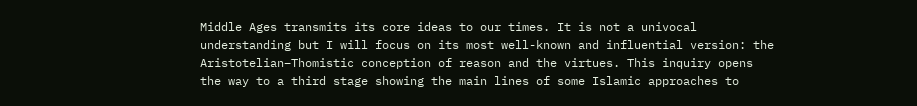Middle Ages transmits its core ideas to our times. It is not a univocal understanding but I will focus on its most well-known and influential version: the Aristotelian–Thomistic conception of reason and the virtues. This inquiry opens the way to a third stage showing the main lines of some Islamic approaches to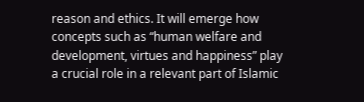reason and ethics. It will emerge how concepts such as “human welfare and development, virtues and happiness” play a crucial role in a relevant part of Islamic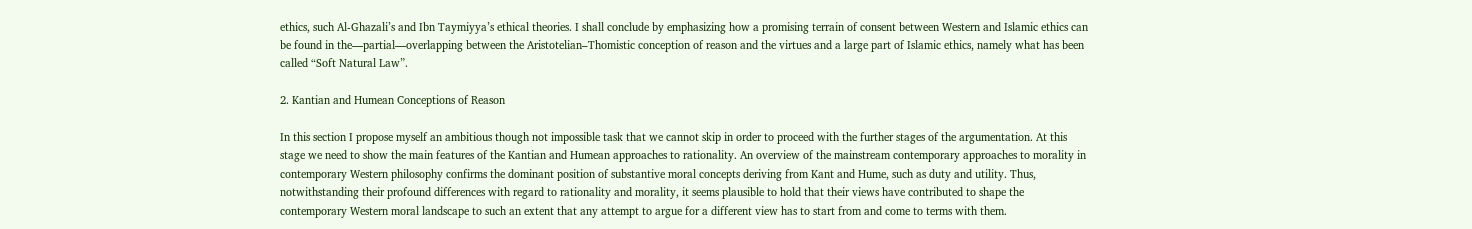ethics, such Al-Ghazali’s and Ibn Taymiyya’s ethical theories. I shall conclude by emphasizing how a promising terrain of consent between Western and Islamic ethics can be found in the—partial—overlapping between the Aristotelian–Thomistic conception of reason and the virtues and a large part of Islamic ethics, namely what has been called “Soft Natural Law”.

2. Kantian and Humean Conceptions of Reason

In this section I propose myself an ambitious though not impossible task that we cannot skip in order to proceed with the further stages of the argumentation. At this stage we need to show the main features of the Kantian and Humean approaches to rationality. An overview of the mainstream contemporary approaches to morality in contemporary Western philosophy confirms the dominant position of substantive moral concepts deriving from Kant and Hume, such as duty and utility. Thus, notwithstanding their profound differences with regard to rationality and morality, it seems plausible to hold that their views have contributed to shape the contemporary Western moral landscape to such an extent that any attempt to argue for a different view has to start from and come to terms with them.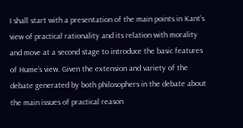I shall start with a presentation of the main points in Kant’s view of practical rationality and its relation with morality and move at a second stage to introduce the basic features of Hume’s view. Given the extension and variety of the debate generated by both philosophers in the debate about the main issues of practical reason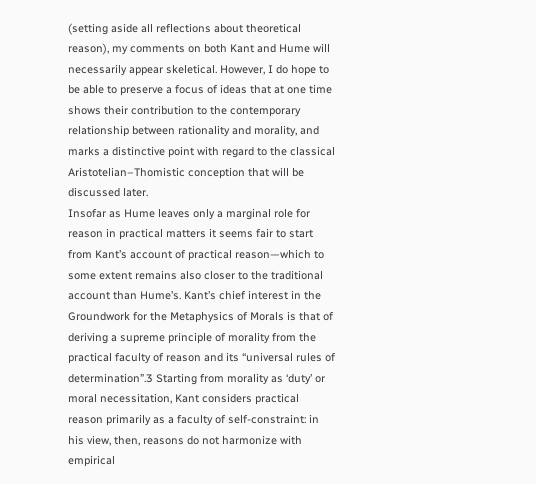(setting aside all reflections about theoretical reason), my comments on both Kant and Hume will necessarily appear skeletical. However, I do hope to be able to preserve a focus of ideas that at one time shows their contribution to the contemporary relationship between rationality and morality, and marks a distinctive point with regard to the classical Aristotelian–Thomistic conception that will be discussed later.
Insofar as Hume leaves only a marginal role for reason in practical matters it seems fair to start from Kant’s account of practical reason—which to some extent remains also closer to the traditional account than Hume’s. Kant’s chief interest in the Groundwork for the Metaphysics of Morals is that of deriving a supreme principle of morality from the practical faculty of reason and its “universal rules of determination”.3 Starting from morality as ‘duty’ or moral necessitation, Kant considers practical reason primarily as a faculty of self-constraint: in his view, then, reasons do not harmonize with empirical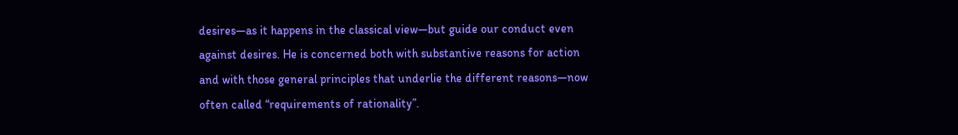desires—as it happens in the classical view—but guide our conduct even against desires. He is concerned both with substantive reasons for action and with those general principles that underlie the different reasons—now often called “requirements of rationality”.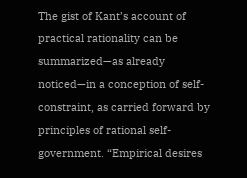The gist of Kant’s account of practical rationality can be summarized—as already noticed—in a conception of self-constraint, as carried forward by principles of rational self-government. “Empirical desires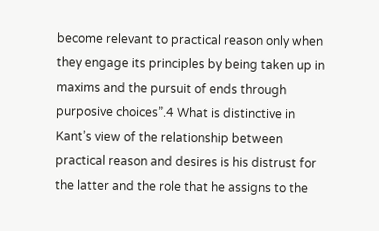become relevant to practical reason only when they engage its principles by being taken up in maxims and the pursuit of ends through purposive choices”.4 What is distinctive in Kant’s view of the relationship between practical reason and desires is his distrust for the latter and the role that he assigns to the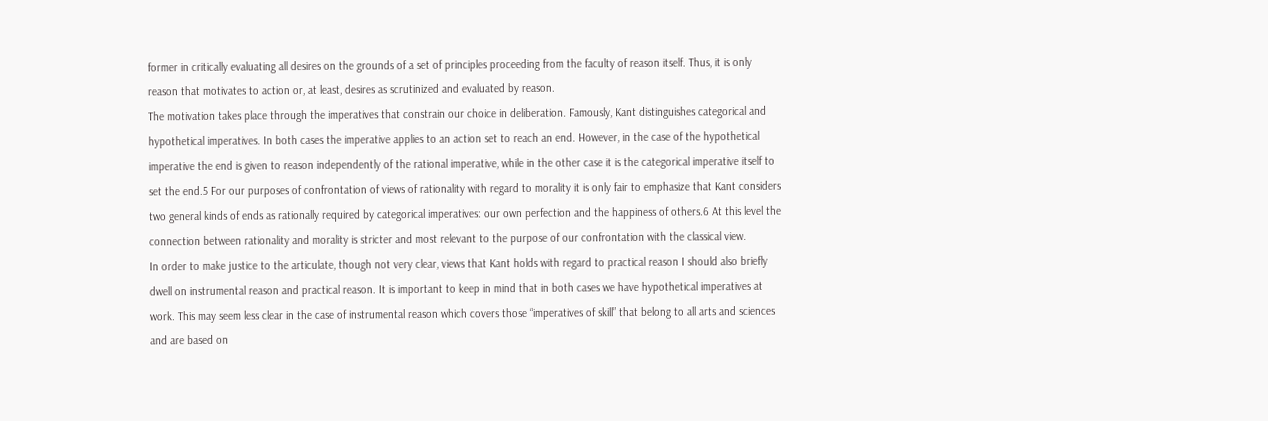former in critically evaluating all desires on the grounds of a set of principles proceeding from the faculty of reason itself. Thus, it is only reason that motivates to action or, at least, desires as scrutinized and evaluated by reason.
The motivation takes place through the imperatives that constrain our choice in deliberation. Famously, Kant distinguishes categorical and hypothetical imperatives. In both cases the imperative applies to an action set to reach an end. However, in the case of the hypothetical imperative the end is given to reason independently of the rational imperative, while in the other case it is the categorical imperative itself to set the end.5 For our purposes of confrontation of views of rationality with regard to morality it is only fair to emphasize that Kant considers two general kinds of ends as rationally required by categorical imperatives: our own perfection and the happiness of others.6 At this level the connection between rationality and morality is stricter and most relevant to the purpose of our confrontation with the classical view.
In order to make justice to the articulate, though not very clear, views that Kant holds with regard to practical reason I should also briefly dwell on instrumental reason and practical reason. It is important to keep in mind that in both cases we have hypothetical imperatives at work. This may seem less clear in the case of instrumental reason which covers those “imperatives of skill” that belong to all arts and sciences and are based on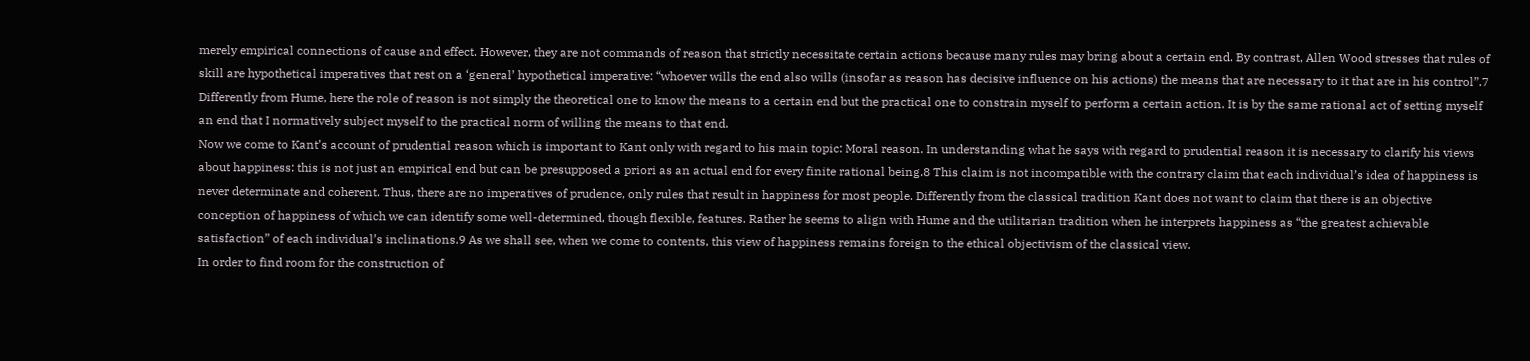merely empirical connections of cause and effect. However, they are not commands of reason that strictly necessitate certain actions because many rules may bring about a certain end. By contrast, Allen Wood stresses that rules of skill are hypothetical imperatives that rest on a ‘general’ hypothetical imperative: “whoever wills the end also wills (insofar as reason has decisive influence on his actions) the means that are necessary to it that are in his control”.7 Differently from Hume, here the role of reason is not simply the theoretical one to know the means to a certain end but the practical one to constrain myself to perform a certain action. It is by the same rational act of setting myself an end that I normatively subject myself to the practical norm of willing the means to that end.
Now we come to Kant’s account of prudential reason which is important to Kant only with regard to his main topic: Moral reason. In understanding what he says with regard to prudential reason it is necessary to clarify his views about happiness: this is not just an empirical end but can be presupposed a priori as an actual end for every finite rational being.8 This claim is not incompatible with the contrary claim that each individual’s idea of happiness is never determinate and coherent. Thus, there are no imperatives of prudence, only rules that result in happiness for most people. Differently from the classical tradition Kant does not want to claim that there is an objective conception of happiness of which we can identify some well-determined, though flexible, features. Rather he seems to align with Hume and the utilitarian tradition when he interprets happiness as “the greatest achievable satisfaction” of each individual’s inclinations.9 As we shall see, when we come to contents, this view of happiness remains foreign to the ethical objectivism of the classical view.
In order to find room for the construction of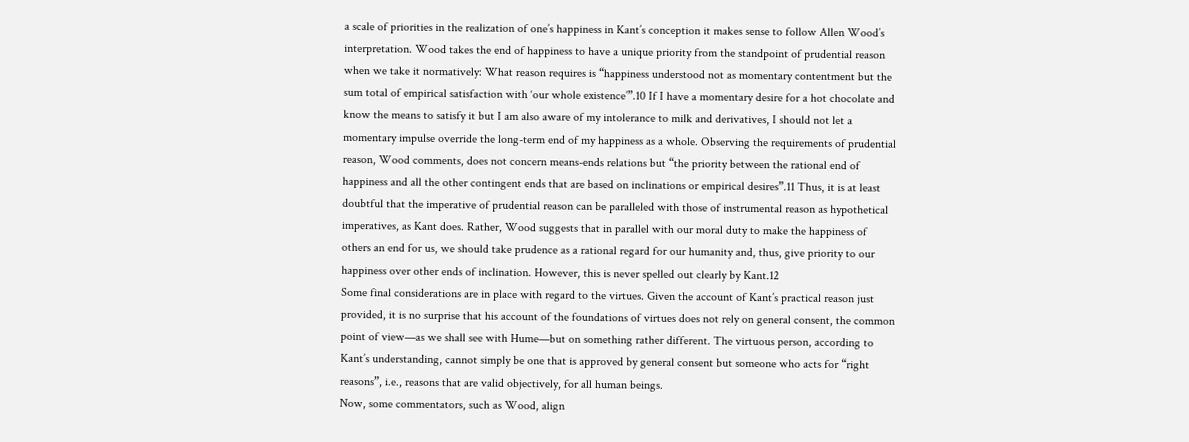a scale of priorities in the realization of one’s happiness in Kant’s conception it makes sense to follow Allen Wood’s interpretation. Wood takes the end of happiness to have a unique priority from the standpoint of prudential reason when we take it normatively: What reason requires is “happiness understood not as momentary contentment but the sum total of empirical satisfaction with ‘our whole existence’”.10 If I have a momentary desire for a hot chocolate and know the means to satisfy it but I am also aware of my intolerance to milk and derivatives, I should not let a momentary impulse override the long-term end of my happiness as a whole. Observing the requirements of prudential reason, Wood comments, does not concern means-ends relations but “the priority between the rational end of happiness and all the other contingent ends that are based on inclinations or empirical desires”.11 Thus, it is at least doubtful that the imperative of prudential reason can be paralleled with those of instrumental reason as hypothetical imperatives, as Kant does. Rather, Wood suggests that in parallel with our moral duty to make the happiness of others an end for us, we should take prudence as a rational regard for our humanity and, thus, give priority to our happiness over other ends of inclination. However, this is never spelled out clearly by Kant.12
Some final considerations are in place with regard to the virtues. Given the account of Kant’s practical reason just provided, it is no surprise that his account of the foundations of virtues does not rely on general consent, the common point of view—as we shall see with Hume—but on something rather different. The virtuous person, according to Kant’s understanding, cannot simply be one that is approved by general consent but someone who acts for “right reasons”, i.e., reasons that are valid objectively, for all human beings.
Now, some commentators, such as Wood, align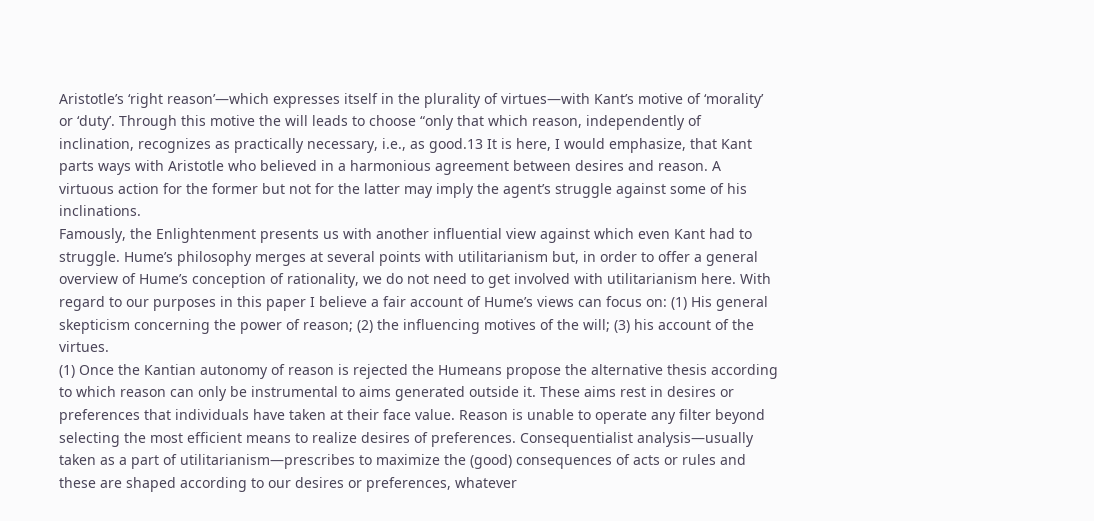Aristotle’s ‘right reason’—which expresses itself in the plurality of virtues—with Kant’s motive of ‘morality’ or ‘duty’. Through this motive the will leads to choose “only that which reason, independently of inclination, recognizes as practically necessary, i.e., as good.13 It is here, I would emphasize, that Kant parts ways with Aristotle who believed in a harmonious agreement between desires and reason. A virtuous action for the former but not for the latter may imply the agent’s struggle against some of his inclinations.
Famously, the Enlightenment presents us with another influential view against which even Kant had to struggle. Hume’s philosophy merges at several points with utilitarianism but, in order to offer a general overview of Hume’s conception of rationality, we do not need to get involved with utilitarianism here. With regard to our purposes in this paper I believe a fair account of Hume’s views can focus on: (1) His general skepticism concerning the power of reason; (2) the influencing motives of the will; (3) his account of the virtues.
(1) Once the Kantian autonomy of reason is rejected the Humeans propose the alternative thesis according to which reason can only be instrumental to aims generated outside it. These aims rest in desires or preferences that individuals have taken at their face value. Reason is unable to operate any filter beyond selecting the most efficient means to realize desires of preferences. Consequentialist analysis—usually taken as a part of utilitarianism—prescribes to maximize the (good) consequences of acts or rules and these are shaped according to our desires or preferences, whatever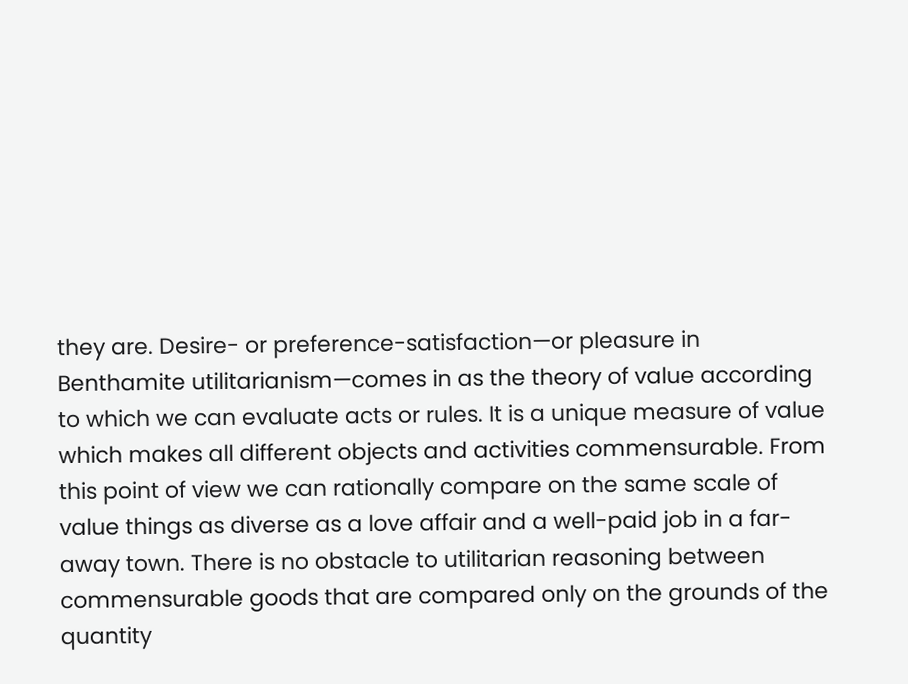they are. Desire- or preference-satisfaction—or pleasure in Benthamite utilitarianism—comes in as the theory of value according to which we can evaluate acts or rules. It is a unique measure of value which makes all different objects and activities commensurable. From this point of view we can rationally compare on the same scale of value things as diverse as a love affair and a well-paid job in a far-away town. There is no obstacle to utilitarian reasoning between commensurable goods that are compared only on the grounds of the quantity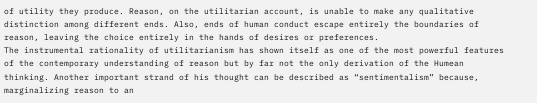of utility they produce. Reason, on the utilitarian account, is unable to make any qualitative distinction among different ends. Also, ends of human conduct escape entirely the boundaries of reason, leaving the choice entirely in the hands of desires or preferences.
The instrumental rationality of utilitarianism has shown itself as one of the most powerful features of the contemporary understanding of reason but by far not the only derivation of the Humean thinking. Another important strand of his thought can be described as “sentimentalism” because, marginalizing reason to an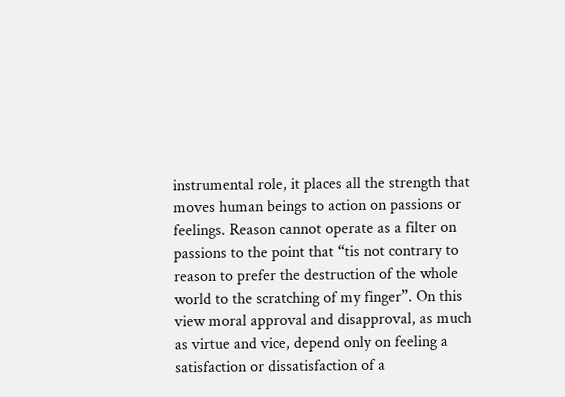instrumental role, it places all the strength that moves human beings to action on passions or feelings. Reason cannot operate as a filter on passions to the point that “tis not contrary to reason to prefer the destruction of the whole world to the scratching of my finger”. On this view moral approval and disapproval, as much as virtue and vice, depend only on feeling a satisfaction or dissatisfaction of a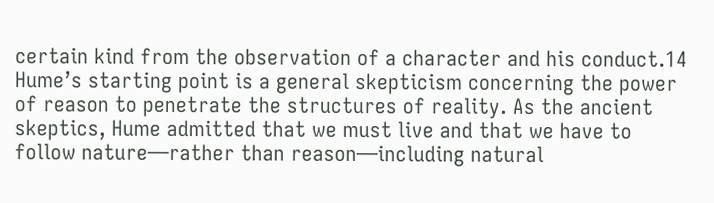certain kind from the observation of a character and his conduct.14
Hume’s starting point is a general skepticism concerning the power of reason to penetrate the structures of reality. As the ancient skeptics, Hume admitted that we must live and that we have to follow nature—rather than reason—including natural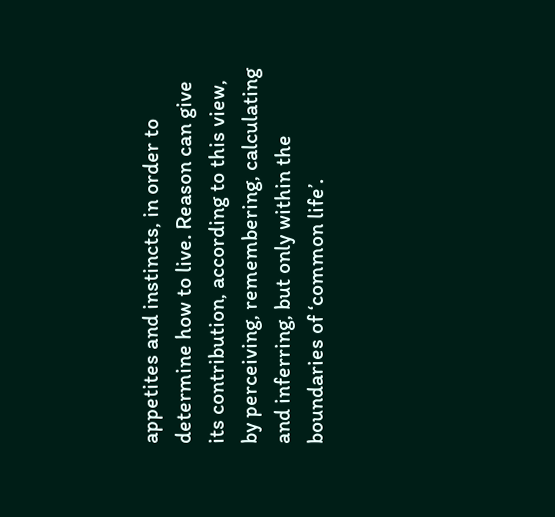appetites and instincts, in order to determine how to live. Reason can give its contribution, according to this view, by perceiving, remembering, calculating and inferring, but only within the boundaries of ‘common life’.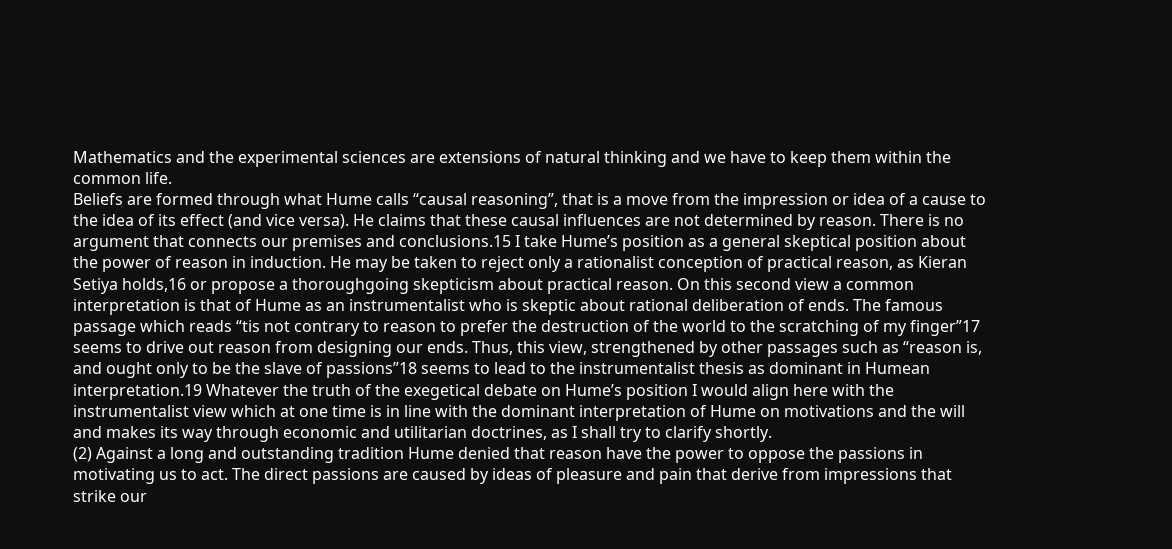Mathematics and the experimental sciences are extensions of natural thinking and we have to keep them within the common life.
Beliefs are formed through what Hume calls “causal reasoning”, that is a move from the impression or idea of a cause to the idea of its effect (and vice versa). He claims that these causal influences are not determined by reason. There is no argument that connects our premises and conclusions.15 I take Hume’s position as a general skeptical position about the power of reason in induction. He may be taken to reject only a rationalist conception of practical reason, as Kieran Setiya holds,16 or propose a thoroughgoing skepticism about practical reason. On this second view a common interpretation is that of Hume as an instrumentalist who is skeptic about rational deliberation of ends. The famous passage which reads “tis not contrary to reason to prefer the destruction of the world to the scratching of my finger”17 seems to drive out reason from designing our ends. Thus, this view, strengthened by other passages such as “reason is, and ought only to be the slave of passions”18 seems to lead to the instrumentalist thesis as dominant in Humean interpretation.19 Whatever the truth of the exegetical debate on Hume’s position I would align here with the instrumentalist view which at one time is in line with the dominant interpretation of Hume on motivations and the will and makes its way through economic and utilitarian doctrines, as I shall try to clarify shortly.
(2) Against a long and outstanding tradition Hume denied that reason have the power to oppose the passions in motivating us to act. The direct passions are caused by ideas of pleasure and pain that derive from impressions that strike our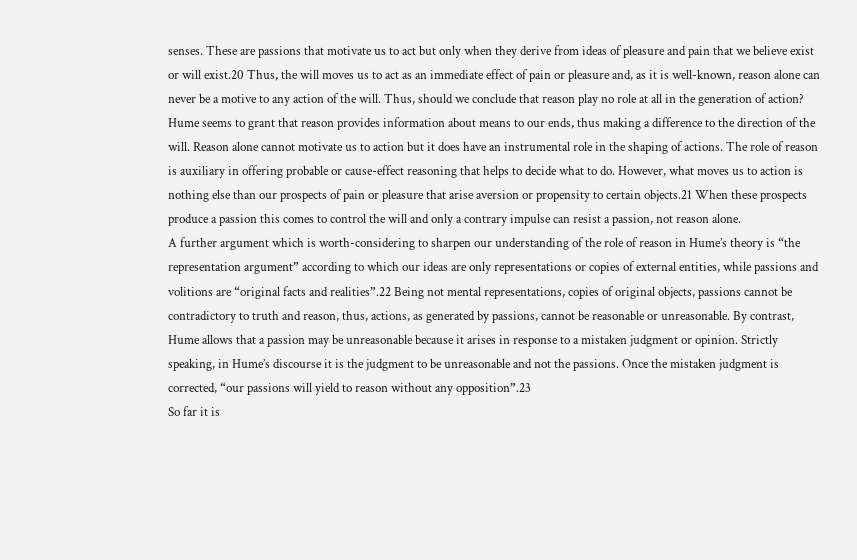senses. These are passions that motivate us to act but only when they derive from ideas of pleasure and pain that we believe exist or will exist.20 Thus, the will moves us to act as an immediate effect of pain or pleasure and, as it is well-known, reason alone can never be a motive to any action of the will. Thus, should we conclude that reason play no role at all in the generation of action?
Hume seems to grant that reason provides information about means to our ends, thus making a difference to the direction of the will. Reason alone cannot motivate us to action but it does have an instrumental role in the shaping of actions. The role of reason is auxiliary in offering probable or cause-effect reasoning that helps to decide what to do. However, what moves us to action is nothing else than our prospects of pain or pleasure that arise aversion or propensity to certain objects.21 When these prospects produce a passion this comes to control the will and only a contrary impulse can resist a passion, not reason alone.
A further argument which is worth-considering to sharpen our understanding of the role of reason in Hume’s theory is “the representation argument” according to which our ideas are only representations or copies of external entities, while passions and volitions are “original facts and realities”.22 Being not mental representations, copies of original objects, passions cannot be contradictory to truth and reason, thus, actions, as generated by passions, cannot be reasonable or unreasonable. By contrast, Hume allows that a passion may be unreasonable because it arises in response to a mistaken judgment or opinion. Strictly speaking, in Hume’s discourse it is the judgment to be unreasonable and not the passions. Once the mistaken judgment is corrected, “our passions will yield to reason without any opposition”.23
So far it is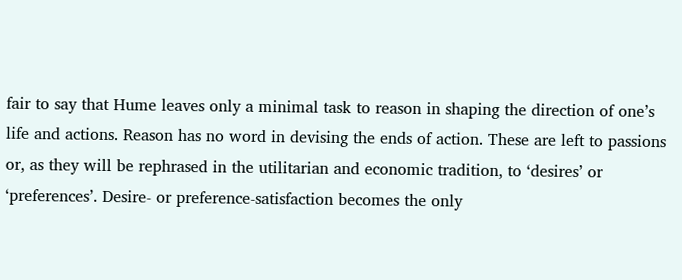fair to say that Hume leaves only a minimal task to reason in shaping the direction of one’s life and actions. Reason has no word in devising the ends of action. These are left to passions or, as they will be rephrased in the utilitarian and economic tradition, to ‘desires’ or ‘preferences’. Desire- or preference-satisfaction becomes the only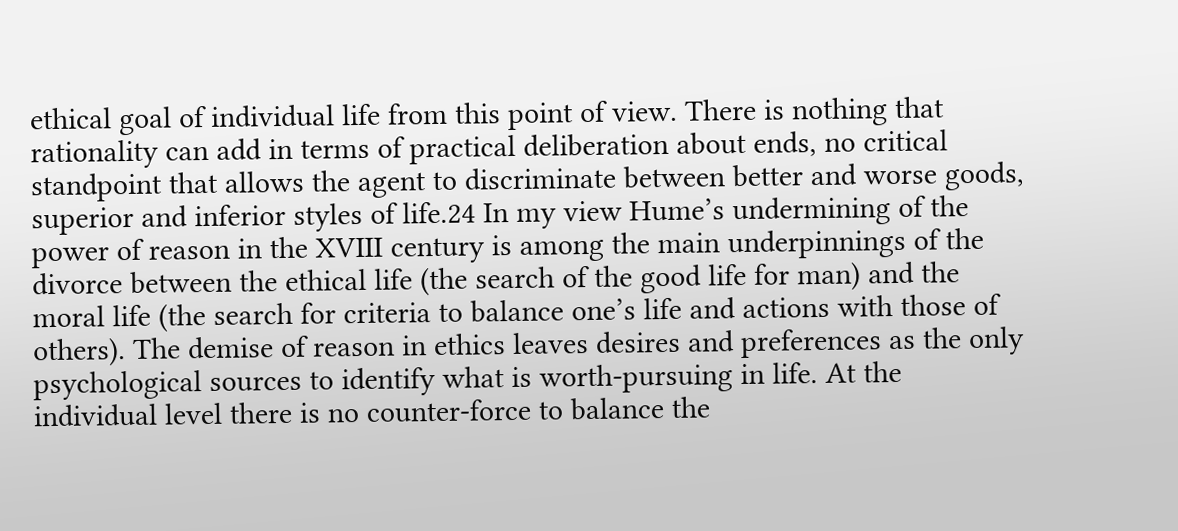ethical goal of individual life from this point of view. There is nothing that rationality can add in terms of practical deliberation about ends, no critical standpoint that allows the agent to discriminate between better and worse goods, superior and inferior styles of life.24 In my view Hume’s undermining of the power of reason in the XVIII century is among the main underpinnings of the divorce between the ethical life (the search of the good life for man) and the moral life (the search for criteria to balance one’s life and actions with those of others). The demise of reason in ethics leaves desires and preferences as the only psychological sources to identify what is worth-pursuing in life. At the individual level there is no counter-force to balance the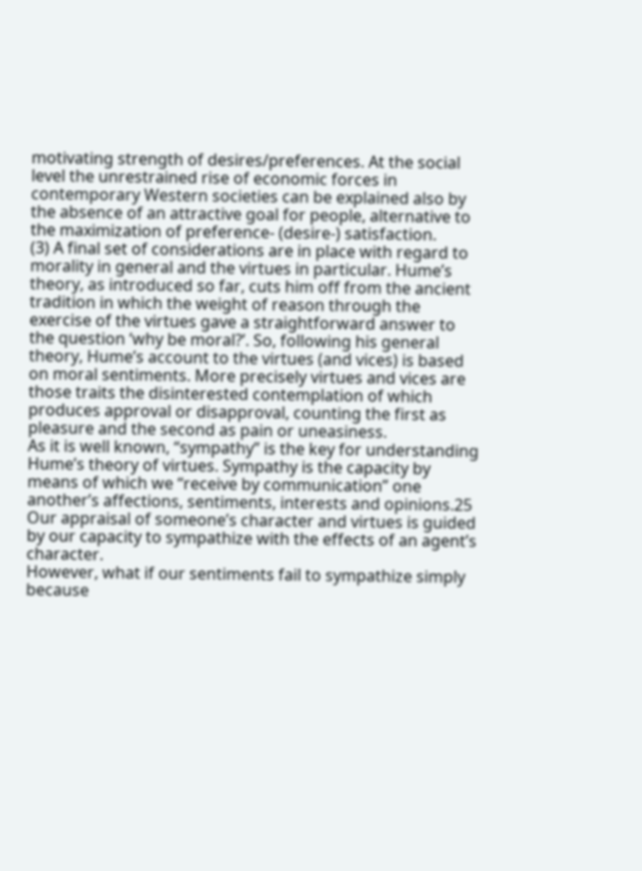motivating strength of desires/preferences. At the social level the unrestrained rise of economic forces in contemporary Western societies can be explained also by the absence of an attractive goal for people, alternative to the maximization of preference- (desire-) satisfaction.
(3) A final set of considerations are in place with regard to morality in general and the virtues in particular. Hume’s theory, as introduced so far, cuts him off from the ancient tradition in which the weight of reason through the exercise of the virtues gave a straightforward answer to the question ‘why be moral?’. So, following his general theory, Hume’s account to the virtues (and vices) is based on moral sentiments. More precisely virtues and vices are those traits the disinterested contemplation of which produces approval or disapproval, counting the first as pleasure and the second as pain or uneasiness.
As it is well known, “sympathy” is the key for understanding Hume’s theory of virtues. Sympathy is the capacity by means of which we “receive by communication” one another’s affections, sentiments, interests and opinions.25 Our appraisal of someone’s character and virtues is guided by our capacity to sympathize with the effects of an agent’s character.
However, what if our sentiments fail to sympathize simply because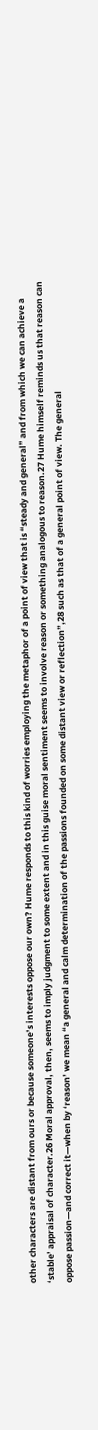other characters are distant from ours or because someone’s interests oppose our own? Hume responds to this kind of worries employing the metaphor of a point of view that is “steady and general” and from which we can achieve a ‘stable’ appraisal of character.26 Moral approval, then, seems to imply judgment to some extent and in this guise moral sentiment seems to involve reason or something analogous to reason.27 Hume himself reminds us that reason can oppose passion—and correct it—when by ‘reason’ we mean “a general and calm determination of the passions founded on some distant view or reflection”,28 such as that of a general point of view. The general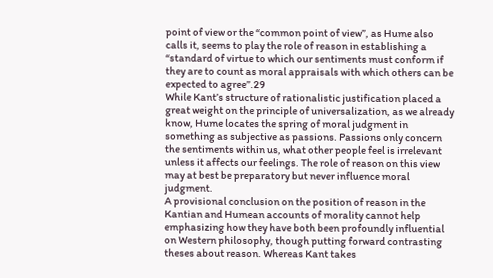point of view or the “common point of view”, as Hume also calls it, seems to play the role of reason in establishing a “standard of virtue to which our sentiments must conform if they are to count as moral appraisals with which others can be expected to agree”.29
While Kant’s structure of rationalistic justification placed a great weight on the principle of universalization, as we already know, Hume locates the spring of moral judgment in something as subjective as passions. Passions only concern the sentiments within us, what other people feel is irrelevant unless it affects our feelings. The role of reason on this view may at best be preparatory but never influence moral judgment.
A provisional conclusion on the position of reason in the Kantian and Humean accounts of morality cannot help emphasizing how they have both been profoundly influential on Western philosophy, though putting forward contrasting theses about reason. Whereas Kant takes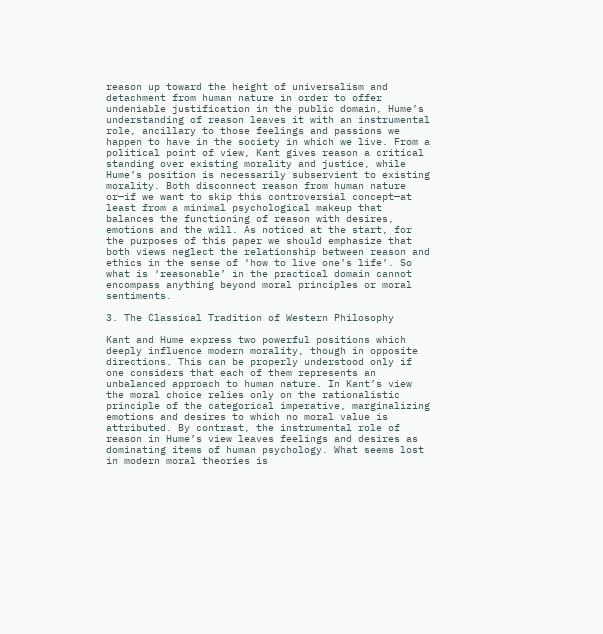reason up toward the height of universalism and detachment from human nature in order to offer undeniable justification in the public domain, Hume’s understanding of reason leaves it with an instrumental role, ancillary to those feelings and passions we happen to have in the society in which we live. From a political point of view, Kant gives reason a critical standing over existing morality and justice, while Hume’s position is necessarily subservient to existing morality. Both disconnect reason from human nature or—if we want to skip this controversial concept—at least from a minimal psychological makeup that balances the functioning of reason with desires, emotions and the will. As noticed at the start, for the purposes of this paper we should emphasize that both views neglect the relationship between reason and ethics in the sense of ‘how to live one’s life’. So what is ‘reasonable’ in the practical domain cannot encompass anything beyond moral principles or moral sentiments.

3. The Classical Tradition of Western Philosophy

Kant and Hume express two powerful positions which deeply influence modern morality, though in opposite directions. This can be properly understood only if one considers that each of them represents an unbalanced approach to human nature. In Kant’s view the moral choice relies only on the rationalistic principle of the categorical imperative, marginalizing emotions and desires to which no moral value is attributed. By contrast, the instrumental role of reason in Hume’s view leaves feelings and desires as dominating items of human psychology. What seems lost in modern moral theories is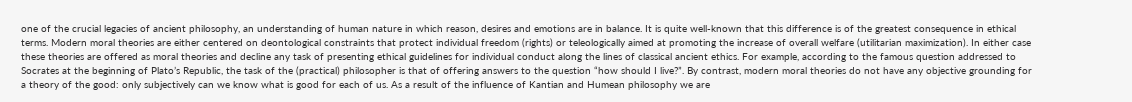one of the crucial legacies of ancient philosophy, an understanding of human nature in which reason, desires and emotions are in balance. It is quite well-known that this difference is of the greatest consequence in ethical terms. Modern moral theories are either centered on deontological constraints that protect individual freedom (rights) or teleologically aimed at promoting the increase of overall welfare (utilitarian maximization). In either case these theories are offered as moral theories and decline any task of presenting ethical guidelines for individual conduct along the lines of classical ancient ethics. For example, according to the famous question addressed to Socrates at the beginning of Plato’s Republic, the task of the (practical) philosopher is that of offering answers to the question “how should I live?”. By contrast, modern moral theories do not have any objective grounding for a theory of the good: only subjectively can we know what is good for each of us. As a result of the influence of Kantian and Humean philosophy we are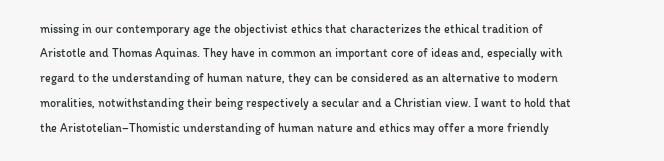missing in our contemporary age the objectivist ethics that characterizes the ethical tradition of Aristotle and Thomas Aquinas. They have in common an important core of ideas and, especially with regard to the understanding of human nature, they can be considered as an alternative to modern moralities, notwithstanding their being respectively a secular and a Christian view. I want to hold that the Aristotelian–Thomistic understanding of human nature and ethics may offer a more friendly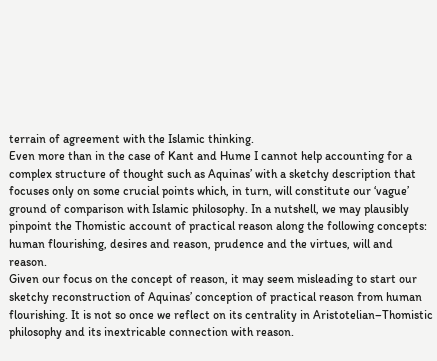terrain of agreement with the Islamic thinking.
Even more than in the case of Kant and Hume I cannot help accounting for a complex structure of thought such as Aquinas’ with a sketchy description that focuses only on some crucial points which, in turn, will constitute our ‘vague’ ground of comparison with Islamic philosophy. In a nutshell, we may plausibly pinpoint the Thomistic account of practical reason along the following concepts: human flourishing, desires and reason, prudence and the virtues, will and reason.
Given our focus on the concept of reason, it may seem misleading to start our sketchy reconstruction of Aquinas’ conception of practical reason from human flourishing. It is not so once we reflect on its centrality in Aristotelian–Thomistic philosophy and its inextricable connection with reason.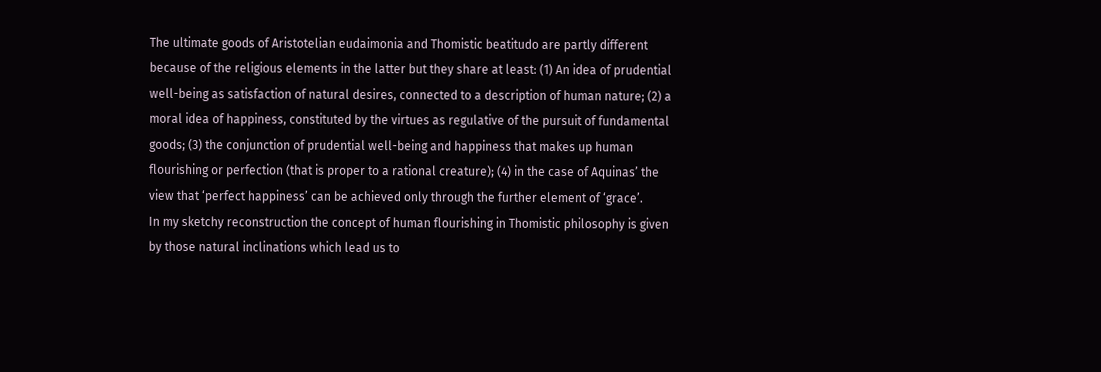The ultimate goods of Aristotelian eudaimonia and Thomistic beatitudo are partly different because of the religious elements in the latter but they share at least: (1) An idea of prudential well-being as satisfaction of natural desires, connected to a description of human nature; (2) a moral idea of happiness, constituted by the virtues as regulative of the pursuit of fundamental goods; (3) the conjunction of prudential well-being and happiness that makes up human flourishing or perfection (that is proper to a rational creature); (4) in the case of Aquinas’ the view that ‘perfect happiness’ can be achieved only through the further element of ‘grace’.
In my sketchy reconstruction the concept of human flourishing in Thomistic philosophy is given by those natural inclinations which lead us to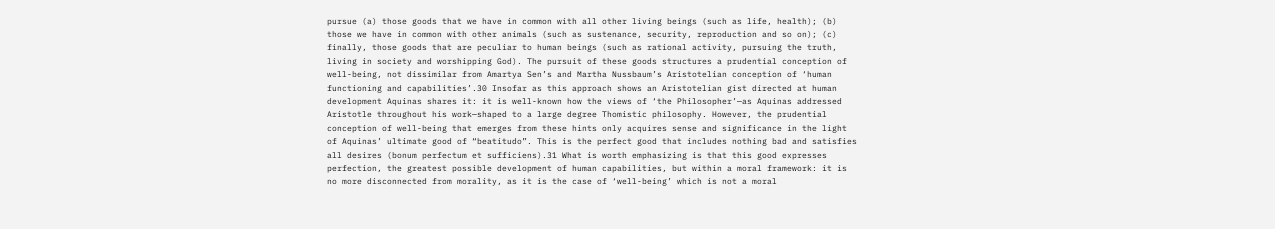pursue (a) those goods that we have in common with all other living beings (such as life, health); (b) those we have in common with other animals (such as sustenance, security, reproduction and so on); (c) finally, those goods that are peculiar to human beings (such as rational activity, pursuing the truth, living in society and worshipping God). The pursuit of these goods structures a prudential conception of well-being, not dissimilar from Amartya Sen’s and Martha Nussbaum’s Aristotelian conception of ‘human functioning and capabilities’.30 Insofar as this approach shows an Aristotelian gist directed at human development Aquinas shares it: it is well-known how the views of ‘the Philosopher’—as Aquinas addressed Aristotle throughout his work—shaped to a large degree Thomistic philosophy. However, the prudential conception of well-being that emerges from these hints only acquires sense and significance in the light of Aquinas’ ultimate good of “beatitudo”. This is the perfect good that includes nothing bad and satisfies all desires (bonum perfectum et sufficiens).31 What is worth emphasizing is that this good expresses perfection, the greatest possible development of human capabilities, but within a moral framework: it is no more disconnected from morality, as it is the case of ‘well-being’ which is not a moral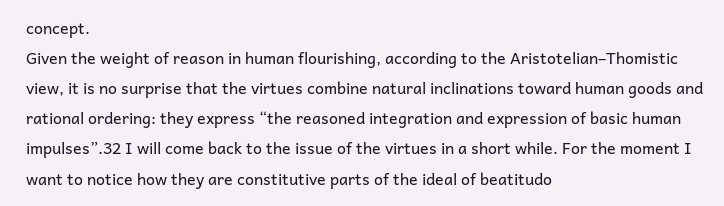concept.
Given the weight of reason in human flourishing, according to the Aristotelian–Thomistic view, it is no surprise that the virtues combine natural inclinations toward human goods and rational ordering: they express “the reasoned integration and expression of basic human impulses”.32 I will come back to the issue of the virtues in a short while. For the moment I want to notice how they are constitutive parts of the ideal of beatitudo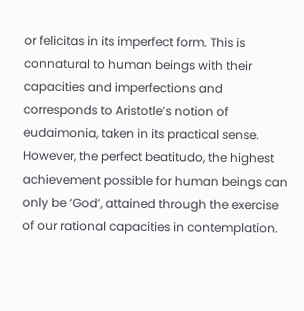or felicitas in its imperfect form. This is connatural to human beings with their capacities and imperfections and corresponds to Aristotle’s notion of eudaimonia, taken in its practical sense. However, the perfect beatitudo, the highest achievement possible for human beings can only be ‘God’, attained through the exercise of our rational capacities in contemplation.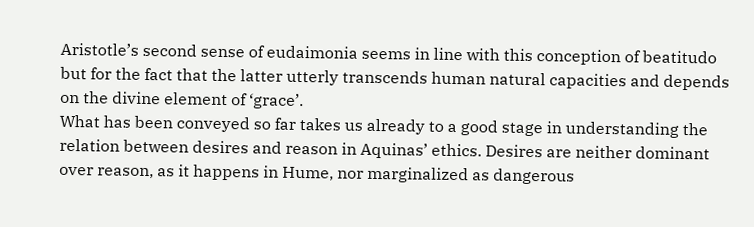Aristotle’s second sense of eudaimonia seems in line with this conception of beatitudo but for the fact that the latter utterly transcends human natural capacities and depends on the divine element of ‘grace’.
What has been conveyed so far takes us already to a good stage in understanding the relation between desires and reason in Aquinas’ ethics. Desires are neither dominant over reason, as it happens in Hume, nor marginalized as dangerous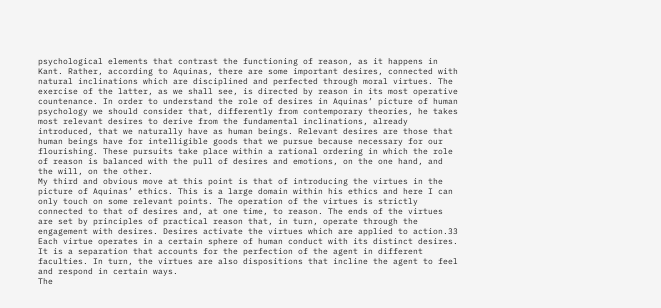psychological elements that contrast the functioning of reason, as it happens in Kant. Rather, according to Aquinas, there are some important desires, connected with natural inclinations which are disciplined and perfected through moral virtues. The exercise of the latter, as we shall see, is directed by reason in its most operative countenance. In order to understand the role of desires in Aquinas’ picture of human psychology we should consider that, differently from contemporary theories, he takes most relevant desires to derive from the fundamental inclinations, already introduced, that we naturally have as human beings. Relevant desires are those that human beings have for intelligible goods that we pursue because necessary for our flourishing. These pursuits take place within a rational ordering in which the role of reason is balanced with the pull of desires and emotions, on the one hand, and the will, on the other.
My third and obvious move at this point is that of introducing the virtues in the picture of Aquinas’ ethics. This is a large domain within his ethics and here I can only touch on some relevant points. The operation of the virtues is strictly connected to that of desires and, at one time, to reason. The ends of the virtues are set by principles of practical reason that, in turn, operate through the engagement with desires. Desires activate the virtues which are applied to action.33 Each virtue operates in a certain sphere of human conduct with its distinct desires. It is a separation that accounts for the perfection of the agent in different faculties. In turn, the virtues are also dispositions that incline the agent to feel and respond in certain ways.
The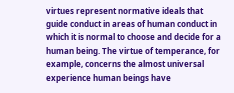virtues represent normative ideals that guide conduct in areas of human conduct in which it is normal to choose and decide for a human being. The virtue of temperance, for example, concerns the almost universal experience human beings have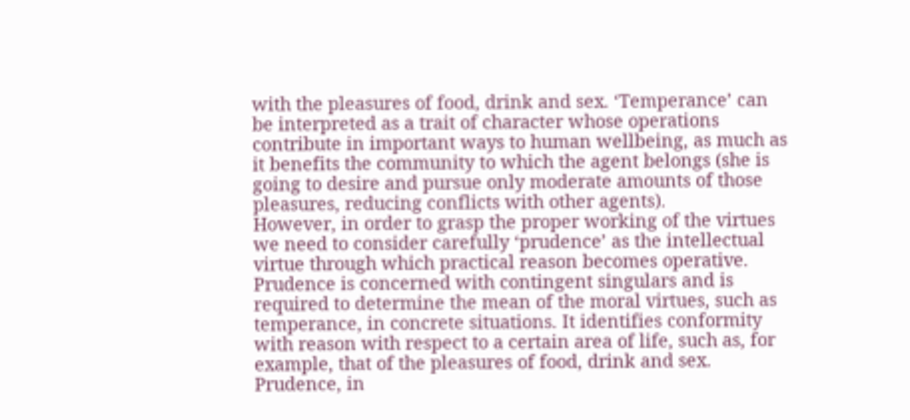with the pleasures of food, drink and sex. ‘Temperance’ can be interpreted as a trait of character whose operations contribute in important ways to human wellbeing, as much as it benefits the community to which the agent belongs (she is going to desire and pursue only moderate amounts of those pleasures, reducing conflicts with other agents).
However, in order to grasp the proper working of the virtues we need to consider carefully ‘prudence’ as the intellectual virtue through which practical reason becomes operative. Prudence is concerned with contingent singulars and is required to determine the mean of the moral virtues, such as temperance, in concrete situations. It identifies conformity with reason with respect to a certain area of life, such as, for example, that of the pleasures of food, drink and sex. Prudence, in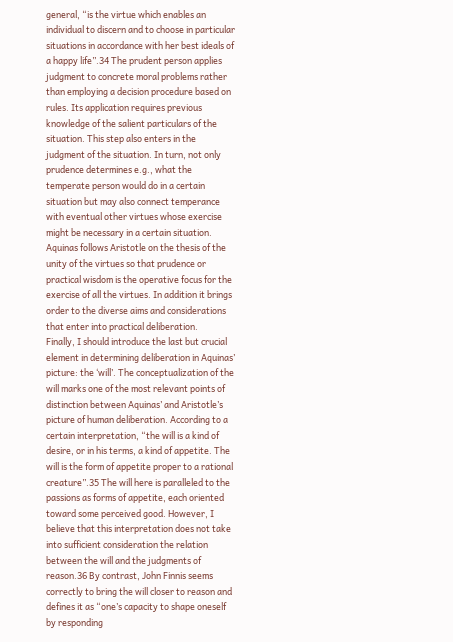general, “is the virtue which enables an individual to discern and to choose in particular situations in accordance with her best ideals of a happy life”.34 The prudent person applies judgment to concrete moral problems rather than employing a decision procedure based on rules. Its application requires previous knowledge of the salient particulars of the situation. This step also enters in the judgment of the situation. In turn, not only prudence determines e.g., what the temperate person would do in a certain situation but may also connect temperance with eventual other virtues whose exercise might be necessary in a certain situation. Aquinas follows Aristotle on the thesis of the unity of the virtues so that prudence or practical wisdom is the operative focus for the exercise of all the virtues. In addition it brings order to the diverse aims and considerations that enter into practical deliberation.
Finally, I should introduce the last but crucial element in determining deliberation in Aquinas’ picture: the ‘will’. The conceptualization of the will marks one of the most relevant points of distinction between Aquinas’ and Aristotle’s picture of human deliberation. According to a certain interpretation, “the will is a kind of desire, or in his terms, a kind of appetite. The will is the form of appetite proper to a rational creature”.35 The will here is paralleled to the passions as forms of appetite, each oriented toward some perceived good. However, I believe that this interpretation does not take into sufficient consideration the relation between the will and the judgments of reason.36 By contrast, John Finnis seems correctly to bring the will closer to reason and defines it as “one’s capacity to shape oneself by responding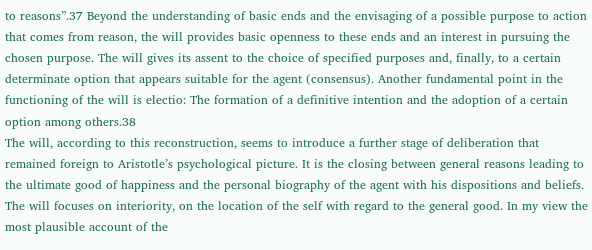to reasons”.37 Beyond the understanding of basic ends and the envisaging of a possible purpose to action that comes from reason, the will provides basic openness to these ends and an interest in pursuing the chosen purpose. The will gives its assent to the choice of specified purposes and, finally, to a certain determinate option that appears suitable for the agent (consensus). Another fundamental point in the functioning of the will is electio: The formation of a definitive intention and the adoption of a certain option among others.38
The will, according to this reconstruction, seems to introduce a further stage of deliberation that remained foreign to Aristotle’s psychological picture. It is the closing between general reasons leading to the ultimate good of happiness and the personal biography of the agent with his dispositions and beliefs. The will focuses on interiority, on the location of the self with regard to the general good. In my view the most plausible account of the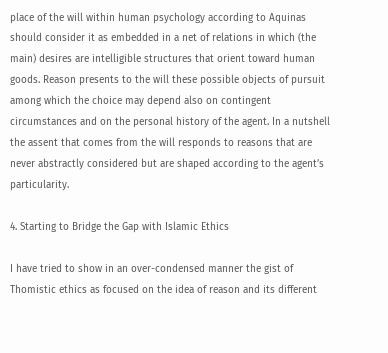place of the will within human psychology according to Aquinas should consider it as embedded in a net of relations in which (the main) desires are intelligible structures that orient toward human goods. Reason presents to the will these possible objects of pursuit among which the choice may depend also on contingent circumstances and on the personal history of the agent. In a nutshell the assent that comes from the will responds to reasons that are never abstractly considered but are shaped according to the agent’s particularity.

4. Starting to Bridge the Gap with Islamic Ethics

I have tried to show in an over-condensed manner the gist of Thomistic ethics as focused on the idea of reason and its different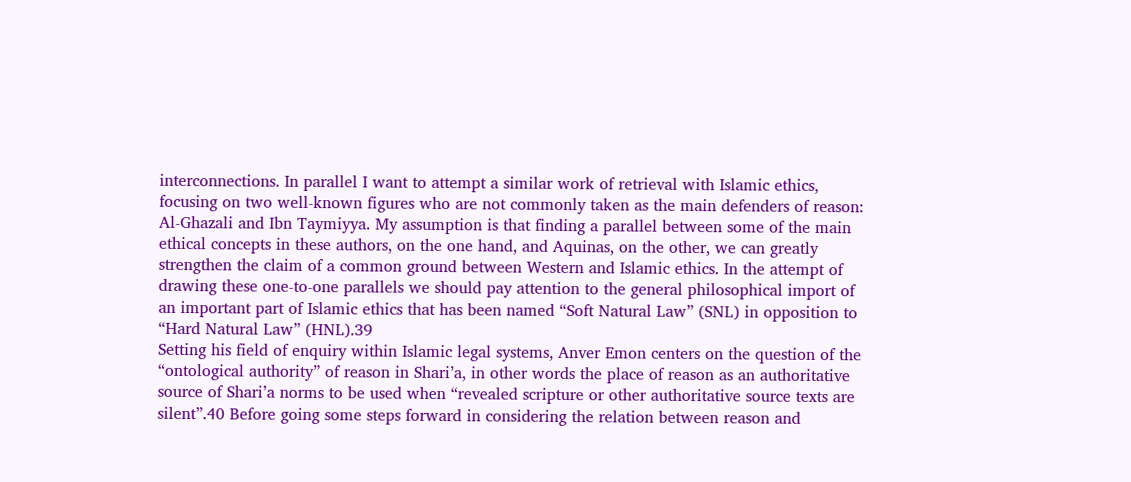interconnections. In parallel I want to attempt a similar work of retrieval with Islamic ethics, focusing on two well-known figures who are not commonly taken as the main defenders of reason: Al-Ghazali and Ibn Taymiyya. My assumption is that finding a parallel between some of the main ethical concepts in these authors, on the one hand, and Aquinas, on the other, we can greatly strengthen the claim of a common ground between Western and Islamic ethics. In the attempt of drawing these one-to-one parallels we should pay attention to the general philosophical import of an important part of Islamic ethics that has been named “Soft Natural Law” (SNL) in opposition to “Hard Natural Law” (HNL).39
Setting his field of enquiry within Islamic legal systems, Anver Emon centers on the question of the “ontological authority” of reason in Shari’a, in other words the place of reason as an authoritative source of Shari’a norms to be used when “revealed scripture or other authoritative source texts are silent”.40 Before going some steps forward in considering the relation between reason and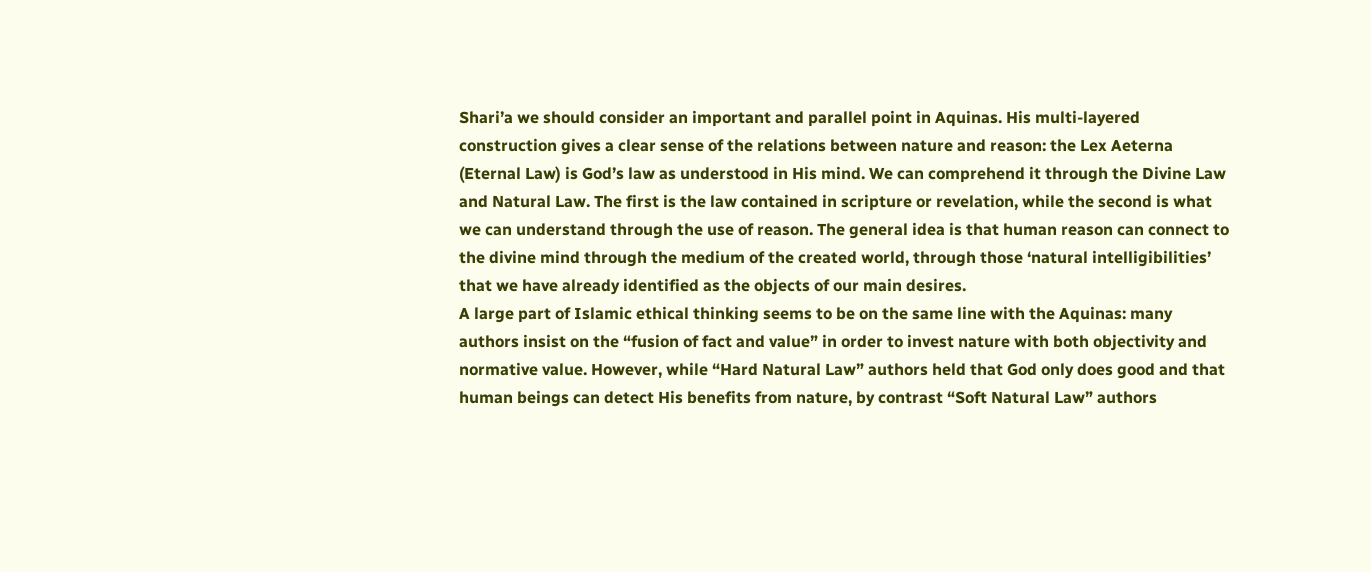Shari’a we should consider an important and parallel point in Aquinas. His multi-layered construction gives a clear sense of the relations between nature and reason: the Lex Aeterna (Eternal Law) is God’s law as understood in His mind. We can comprehend it through the Divine Law and Natural Law. The first is the law contained in scripture or revelation, while the second is what we can understand through the use of reason. The general idea is that human reason can connect to the divine mind through the medium of the created world, through those ‘natural intelligibilities’ that we have already identified as the objects of our main desires.
A large part of Islamic ethical thinking seems to be on the same line with the Aquinas: many authors insist on the “fusion of fact and value” in order to invest nature with both objectivity and normative value. However, while “Hard Natural Law” authors held that God only does good and that human beings can detect His benefits from nature, by contrast “Soft Natural Law” authors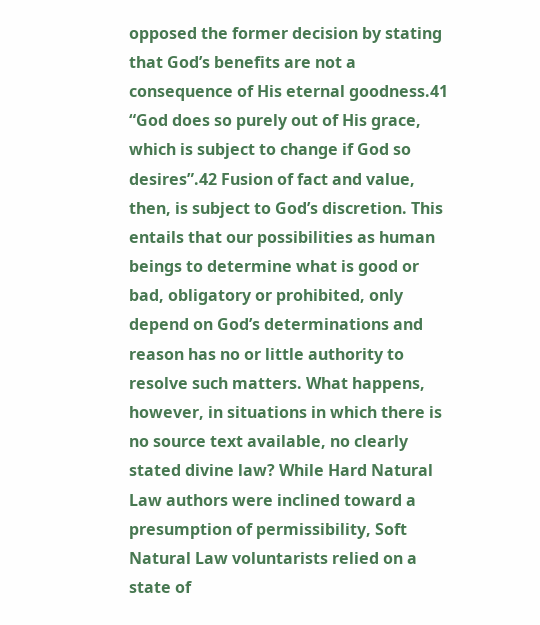opposed the former decision by stating that God’s benefits are not a consequence of His eternal goodness.41 “God does so purely out of His grace, which is subject to change if God so desires”.42 Fusion of fact and value, then, is subject to God’s discretion. This entails that our possibilities as human beings to determine what is good or bad, obligatory or prohibited, only depend on God’s determinations and reason has no or little authority to resolve such matters. What happens, however, in situations in which there is no source text available, no clearly stated divine law? While Hard Natural Law authors were inclined toward a presumption of permissibility, Soft Natural Law voluntarists relied on a state of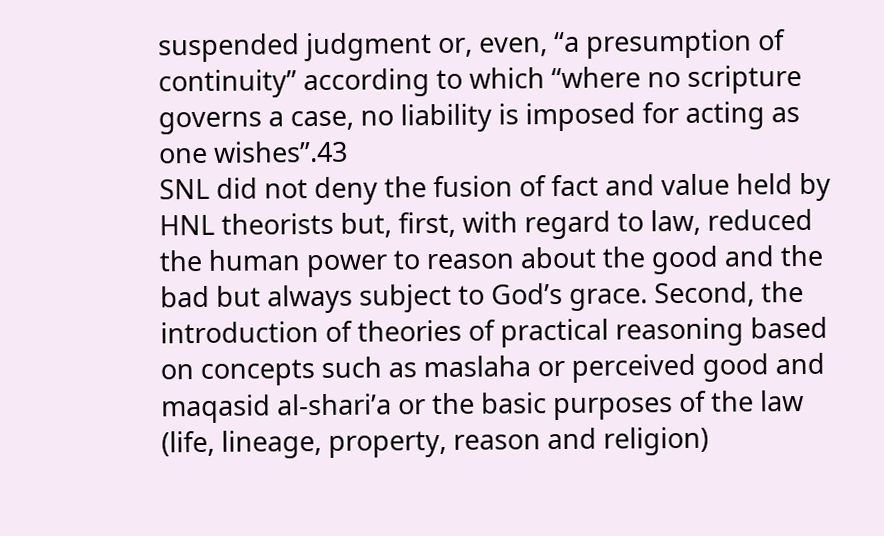suspended judgment or, even, “a presumption of continuity” according to which “where no scripture governs a case, no liability is imposed for acting as one wishes”.43
SNL did not deny the fusion of fact and value held by HNL theorists but, first, with regard to law, reduced the human power to reason about the good and the bad but always subject to God’s grace. Second, the introduction of theories of practical reasoning based on concepts such as maslaha or perceived good and maqasid al-shari’a or the basic purposes of the law (life, lineage, property, reason and religion)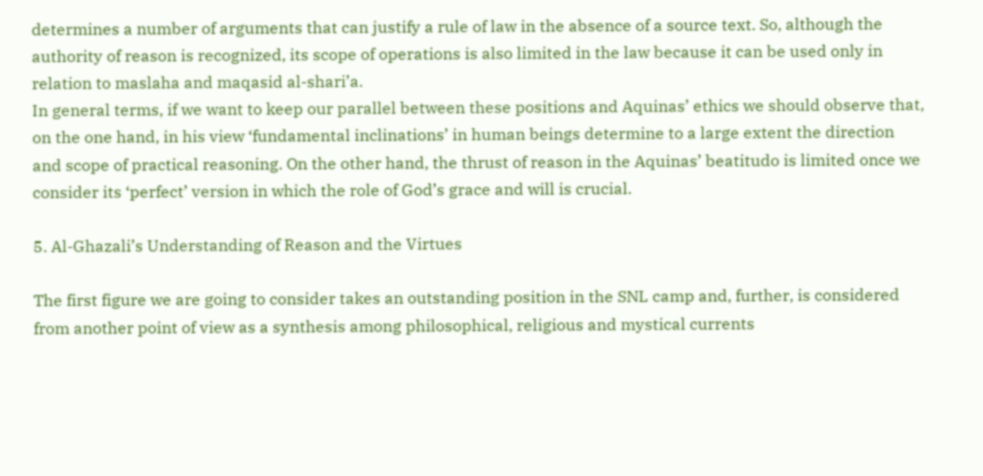determines a number of arguments that can justify a rule of law in the absence of a source text. So, although the authority of reason is recognized, its scope of operations is also limited in the law because it can be used only in relation to maslaha and maqasid al-shari’a.
In general terms, if we want to keep our parallel between these positions and Aquinas’ ethics we should observe that, on the one hand, in his view ‘fundamental inclinations’ in human beings determine to a large extent the direction and scope of practical reasoning. On the other hand, the thrust of reason in the Aquinas’ beatitudo is limited once we consider its ‘perfect’ version in which the role of God’s grace and will is crucial.

5. Al-Ghazali’s Understanding of Reason and the Virtues

The first figure we are going to consider takes an outstanding position in the SNL camp and, further, is considered from another point of view as a synthesis among philosophical, religious and mystical currents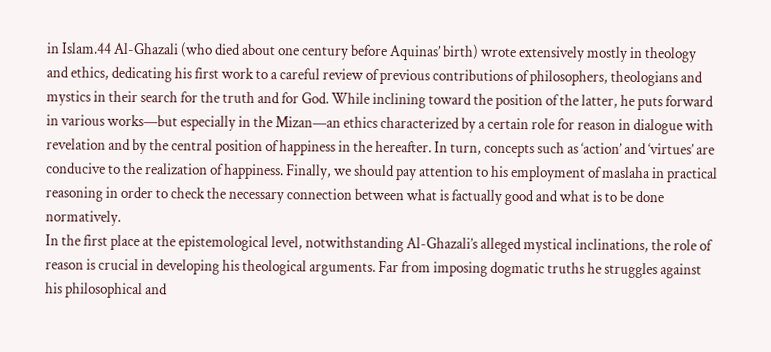in Islam.44 Al-Ghazali (who died about one century before Aquinas’ birth) wrote extensively mostly in theology and ethics, dedicating his first work to a careful review of previous contributions of philosophers, theologians and mystics in their search for the truth and for God. While inclining toward the position of the latter, he puts forward in various works—but especially in the Mizan—an ethics characterized by a certain role for reason in dialogue with revelation and by the central position of happiness in the hereafter. In turn, concepts such as ‘action’ and ‘virtues’ are conducive to the realization of happiness. Finally, we should pay attention to his employment of maslaha in practical reasoning in order to check the necessary connection between what is factually good and what is to be done normatively.
In the first place at the epistemological level, notwithstanding Al-Ghazali’s alleged mystical inclinations, the role of reason is crucial in developing his theological arguments. Far from imposing dogmatic truths he struggles against his philosophical and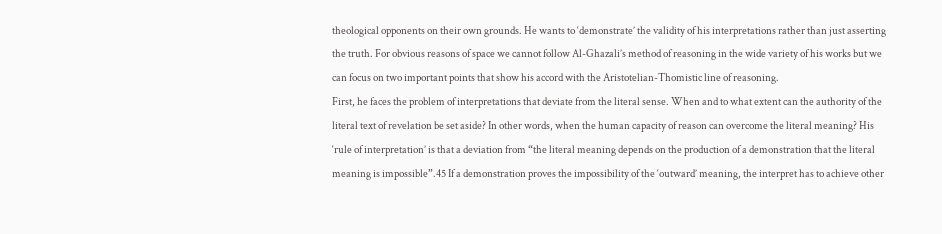theological opponents on their own grounds. He wants to ‘demonstrate’ the validity of his interpretations rather than just asserting the truth. For obvious reasons of space we cannot follow Al-Ghazali’s method of reasoning in the wide variety of his works but we can focus on two important points that show his accord with the Aristotelian-Thomistic line of reasoning.
First, he faces the problem of interpretations that deviate from the literal sense. When and to what extent can the authority of the literal text of revelation be set aside? In other words, when the human capacity of reason can overcome the literal meaning? His ‘rule of interpretation’ is that a deviation from “the literal meaning depends on the production of a demonstration that the literal meaning is impossible”.45 If a demonstration proves the impossibility of the ‘outward’ meaning, the interpret has to achieve other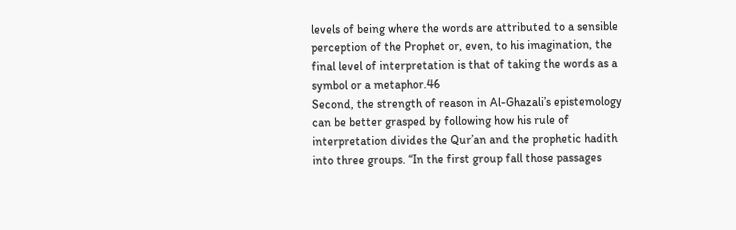levels of being where the words are attributed to a sensible perception of the Prophet or, even, to his imagination, the final level of interpretation is that of taking the words as a symbol or a metaphor.46
Second, the strength of reason in Al-Ghazali’s epistemology can be better grasped by following how his rule of interpretation divides the Qur’an and the prophetic hadith into three groups. “In the first group fall those passages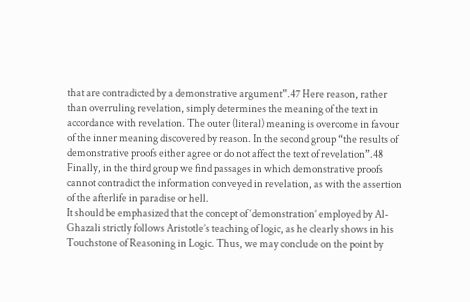that are contradicted by a demonstrative argument”.47 Here reason, rather than overruling revelation, simply determines the meaning of the text in accordance with revelation. The outer (literal) meaning is overcome in favour of the inner meaning discovered by reason. In the second group “the results of demonstrative proofs either agree or do not affect the text of revelation”.48 Finally, in the third group we find passages in which demonstrative proofs cannot contradict the information conveyed in revelation, as with the assertion of the afterlife in paradise or hell.
It should be emphasized that the concept of ‘demonstration’ employed by Al-Ghazali strictly follows Aristotle’s teaching of logic, as he clearly shows in his Touchstone of Reasoning in Logic. Thus, we may conclude on the point by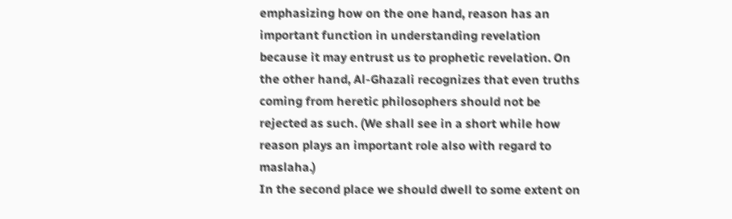emphasizing how on the one hand, reason has an important function in understanding revelation because it may entrust us to prophetic revelation. On the other hand, Al-Ghazali recognizes that even truths coming from heretic philosophers should not be rejected as such. (We shall see in a short while how reason plays an important role also with regard to maslaha.)
In the second place we should dwell to some extent on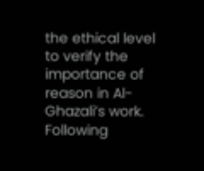the ethical level to verify the importance of reason in Al-Ghazali’s work. Following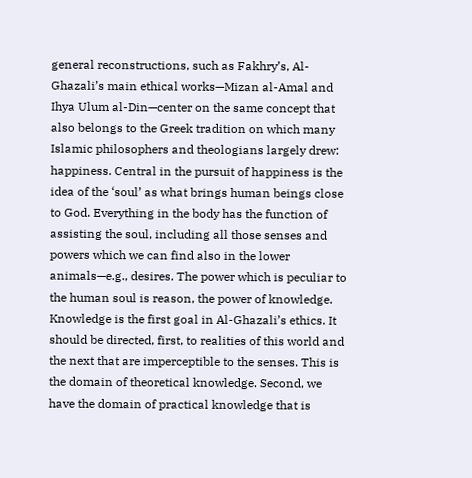general reconstructions, such as Fakhry’s, Al-Ghazali’s main ethical works—Mizan al-Amal and Ihya Ulum al-Din—center on the same concept that also belongs to the Greek tradition on which many Islamic philosophers and theologians largely drew: happiness. Central in the pursuit of happiness is the idea of the ‘soul’ as what brings human beings close to God. Everything in the body has the function of assisting the soul, including all those senses and powers which we can find also in the lower animals—e.g., desires. The power which is peculiar to the human soul is reason, the power of knowledge. Knowledge is the first goal in Al-Ghazali’s ethics. It should be directed, first, to realities of this world and the next that are imperceptible to the senses. This is the domain of theoretical knowledge. Second, we have the domain of practical knowledge that is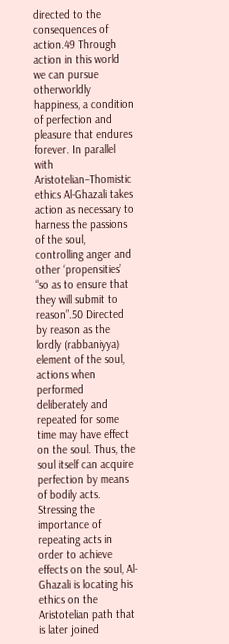directed to the consequences of action.49 Through action in this world we can pursue otherworldly happiness, a condition of perfection and pleasure that endures forever. In parallel with Aristotelian–Thomistic ethics Al-Ghazali takes action as necessary to harness the passions of the soul, controlling anger and other ‘propensities’ “so as to ensure that they will submit to reason”.50 Directed by reason as the lordly (rabbaniyya) element of the soul, actions when performed deliberately and repeated for some time may have effect on the soul. Thus, the soul itself can acquire perfection by means of bodily acts.
Stressing the importance of repeating acts in order to achieve effects on the soul, Al-Ghazali is locating his ethics on the Aristotelian path that is later joined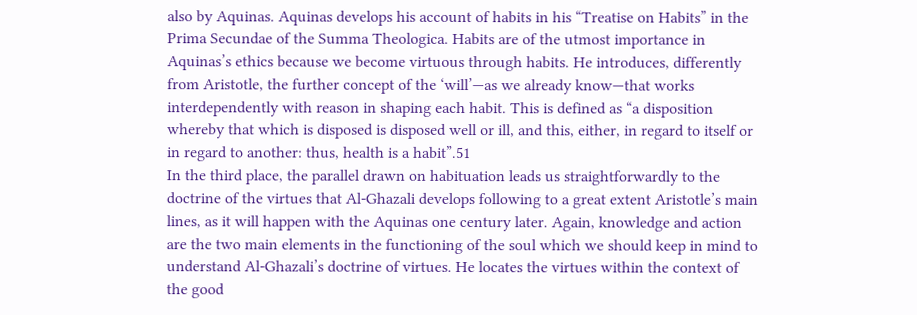also by Aquinas. Aquinas develops his account of habits in his “Treatise on Habits” in the Prima Secundae of the Summa Theologica. Habits are of the utmost importance in Aquinas’s ethics because we become virtuous through habits. He introduces, differently from Aristotle, the further concept of the ‘will’—as we already know—that works interdependently with reason in shaping each habit. This is defined as “a disposition whereby that which is disposed is disposed well or ill, and this, either, in regard to itself or in regard to another: thus, health is a habit”.51
In the third place, the parallel drawn on habituation leads us straightforwardly to the doctrine of the virtues that Al-Ghazali develops following to a great extent Aristotle’s main lines, as it will happen with the Aquinas one century later. Again, knowledge and action are the two main elements in the functioning of the soul which we should keep in mind to understand Al-Ghazali’s doctrine of virtues. He locates the virtues within the context of the good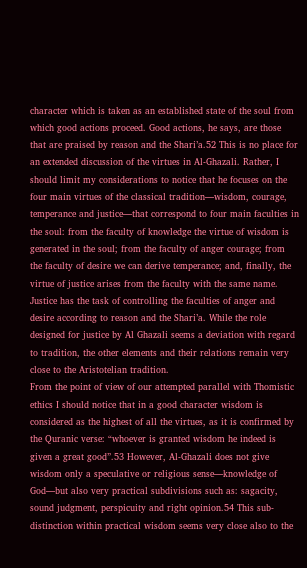character which is taken as an established state of the soul from which good actions proceed. Good actions, he says, are those that are praised by reason and the Shari’a.52 This is no place for an extended discussion of the virtues in Al-Ghazali. Rather, I should limit my considerations to notice that he focuses on the four main virtues of the classical tradition—wisdom, courage, temperance and justice—that correspond to four main faculties in the soul: from the faculty of knowledge the virtue of wisdom is generated in the soul; from the faculty of anger courage; from the faculty of desire we can derive temperance; and, finally, the virtue of justice arises from the faculty with the same name. Justice has the task of controlling the faculties of anger and desire according to reason and the Shari’a. While the role designed for justice by Al Ghazali seems a deviation with regard to tradition, the other elements and their relations remain very close to the Aristotelian tradition.
From the point of view of our attempted parallel with Thomistic ethics I should notice that in a good character wisdom is considered as the highest of all the virtues, as it is confirmed by the Quranic verse: “whoever is granted wisdom he indeed is given a great good”.53 However, Al-Ghazali does not give wisdom only a speculative or religious sense—knowledge of God—but also very practical subdivisions such as: sagacity, sound judgment, perspicuity and right opinion.54 This sub-distinction within practical wisdom seems very close also to the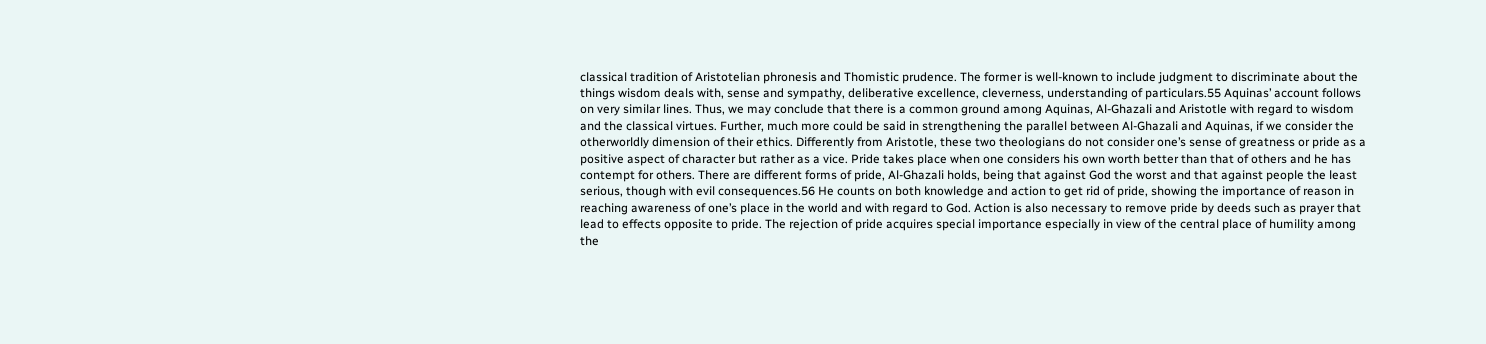classical tradition of Aristotelian phronesis and Thomistic prudence. The former is well-known to include judgment to discriminate about the things wisdom deals with, sense and sympathy, deliberative excellence, cleverness, understanding of particulars.55 Aquinas’ account follows on very similar lines. Thus, we may conclude that there is a common ground among Aquinas, Al-Ghazali and Aristotle with regard to wisdom and the classical virtues. Further, much more could be said in strengthening the parallel between Al-Ghazali and Aquinas, if we consider the otherworldly dimension of their ethics. Differently from Aristotle, these two theologians do not consider one’s sense of greatness or pride as a positive aspect of character but rather as a vice. Pride takes place when one considers his own worth better than that of others and he has contempt for others. There are different forms of pride, Al-Ghazali holds, being that against God the worst and that against people the least serious, though with evil consequences.56 He counts on both knowledge and action to get rid of pride, showing the importance of reason in reaching awareness of one’s place in the world and with regard to God. Action is also necessary to remove pride by deeds such as prayer that lead to effects opposite to pride. The rejection of pride acquires special importance especially in view of the central place of humility among the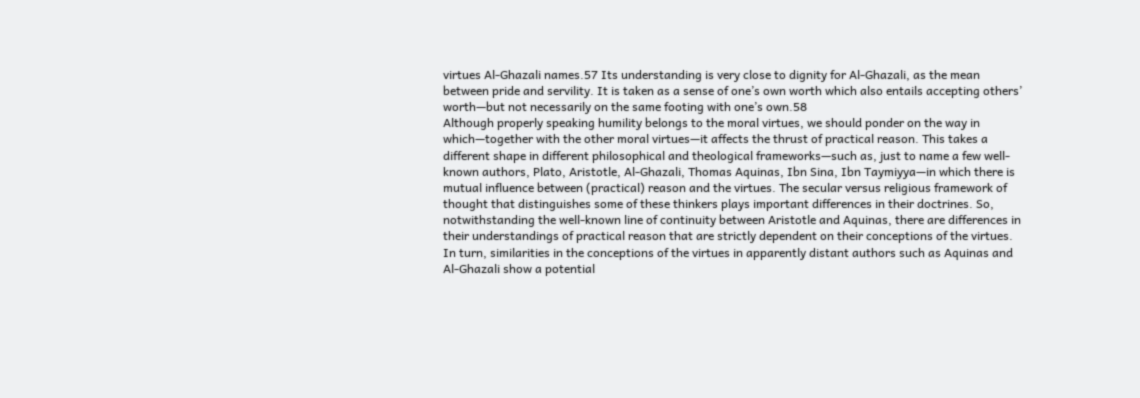virtues Al-Ghazali names.57 Its understanding is very close to dignity for Al-Ghazali, as the mean between pride and servility. It is taken as a sense of one’s own worth which also entails accepting others’ worth—but not necessarily on the same footing with one’s own.58
Although properly speaking humility belongs to the moral virtues, we should ponder on the way in which—together with the other moral virtues—it affects the thrust of practical reason. This takes a different shape in different philosophical and theological frameworks—such as, just to name a few well-known authors, Plato, Aristotle, Al-Ghazali, Thomas Aquinas, Ibn Sina, Ibn Taymiyya—in which there is mutual influence between (practical) reason and the virtues. The secular versus religious framework of thought that distinguishes some of these thinkers plays important differences in their doctrines. So, notwithstanding the well-known line of continuity between Aristotle and Aquinas, there are differences in their understandings of practical reason that are strictly dependent on their conceptions of the virtues. In turn, similarities in the conceptions of the virtues in apparently distant authors such as Aquinas and Al-Ghazali show a potential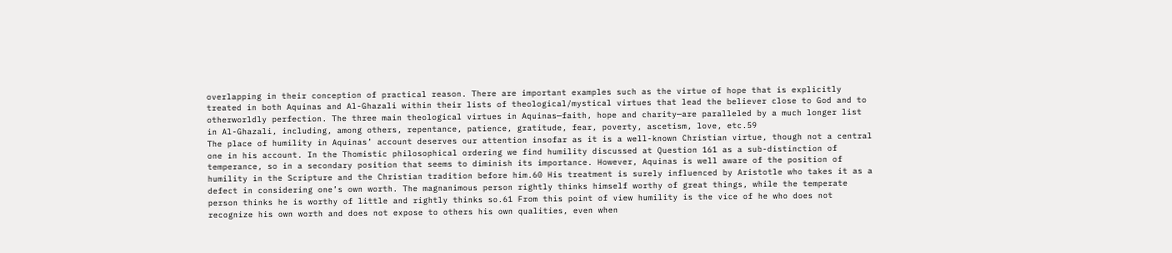overlapping in their conception of practical reason. There are important examples such as the virtue of hope that is explicitly treated in both Aquinas and Al-Ghazali within their lists of theological/mystical virtues that lead the believer close to God and to otherworldly perfection. The three main theological virtues in Aquinas—faith, hope and charity—are paralleled by a much longer list in Al-Ghazali, including, among others, repentance, patience, gratitude, fear, poverty, ascetism, love, etc.59
The place of humility in Aquinas’ account deserves our attention insofar as it is a well-known Christian virtue, though not a central one in his account. In the Thomistic philosophical ordering we find humility discussed at Question 161 as a sub-distinction of temperance, so in a secondary position that seems to diminish its importance. However, Aquinas is well aware of the position of humility in the Scripture and the Christian tradition before him.60 His treatment is surely influenced by Aristotle who takes it as a defect in considering one’s own worth. The magnanimous person rightly thinks himself worthy of great things, while the temperate person thinks he is worthy of little and rightly thinks so.61 From this point of view humility is the vice of he who does not recognize his own worth and does not expose to others his own qualities, even when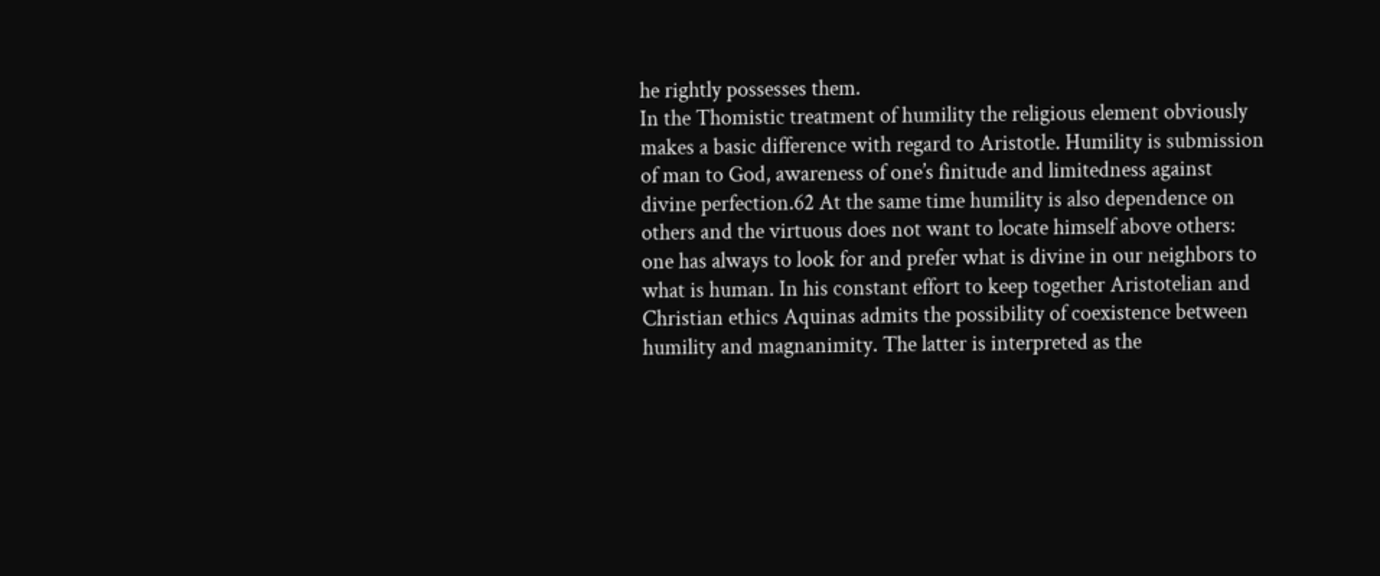he rightly possesses them.
In the Thomistic treatment of humility the religious element obviously makes a basic difference with regard to Aristotle. Humility is submission of man to God, awareness of one’s finitude and limitedness against divine perfection.62 At the same time humility is also dependence on others and the virtuous does not want to locate himself above others: one has always to look for and prefer what is divine in our neighbors to what is human. In his constant effort to keep together Aristotelian and Christian ethics Aquinas admits the possibility of coexistence between humility and magnanimity. The latter is interpreted as the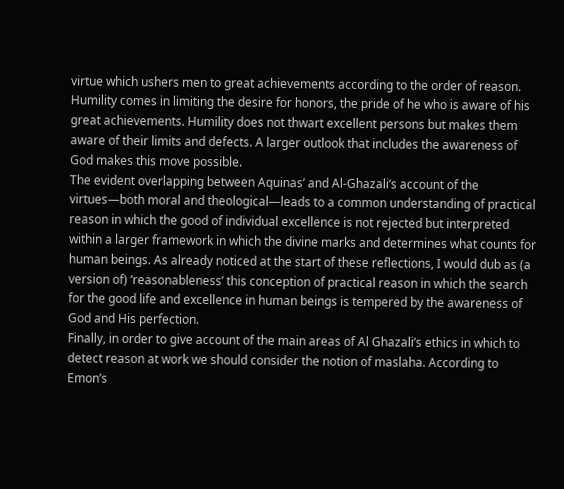virtue which ushers men to great achievements according to the order of reason. Humility comes in limiting the desire for honors, the pride of he who is aware of his great achievements. Humility does not thwart excellent persons but makes them aware of their limits and defects. A larger outlook that includes the awareness of God makes this move possible.
The evident overlapping between Aquinas’ and Al-Ghazali’s account of the virtues—both moral and theological—leads to a common understanding of practical reason in which the good of individual excellence is not rejected but interpreted within a larger framework in which the divine marks and determines what counts for human beings. As already noticed at the start of these reflections, I would dub as (a version of) ‘reasonableness’ this conception of practical reason in which the search for the good life and excellence in human beings is tempered by the awareness of God and His perfection.
Finally, in order to give account of the main areas of Al Ghazali’s ethics in which to detect reason at work we should consider the notion of maslaha. According to Emon’s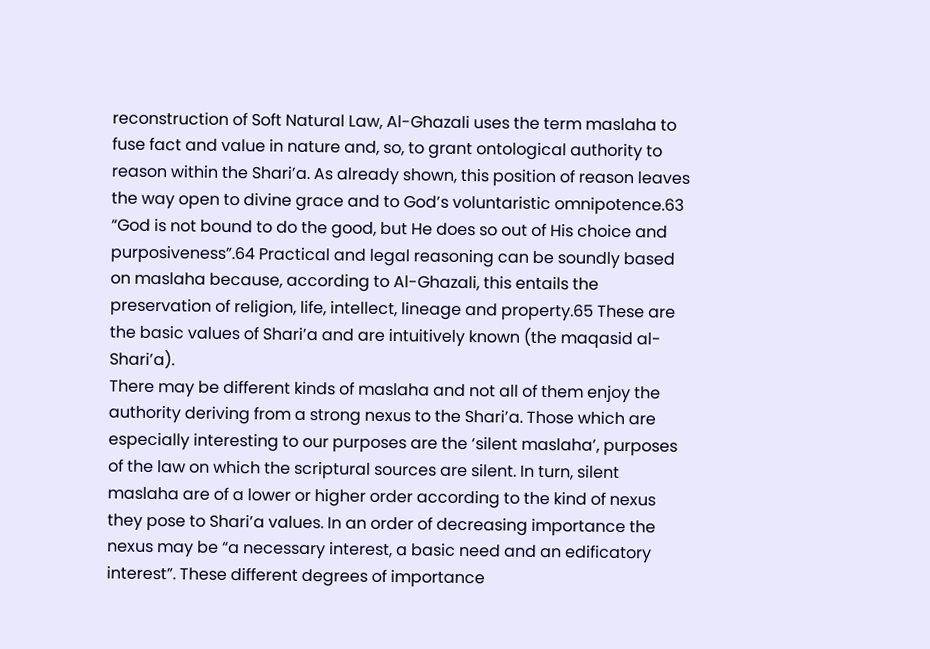reconstruction of Soft Natural Law, Al-Ghazali uses the term maslaha to fuse fact and value in nature and, so, to grant ontological authority to reason within the Shari’a. As already shown, this position of reason leaves the way open to divine grace and to God’s voluntaristic omnipotence.63 “God is not bound to do the good, but He does so out of His choice and purposiveness”.64 Practical and legal reasoning can be soundly based on maslaha because, according to Al-Ghazali, this entails the preservation of religion, life, intellect, lineage and property.65 These are the basic values of Shari’a and are intuitively known (the maqasid al-Shari’a).
There may be different kinds of maslaha and not all of them enjoy the authority deriving from a strong nexus to the Shari’a. Those which are especially interesting to our purposes are the ‘silent maslaha’, purposes of the law on which the scriptural sources are silent. In turn, silent maslaha are of a lower or higher order according to the kind of nexus they pose to Shari’a values. In an order of decreasing importance the nexus may be “a necessary interest, a basic need and an edificatory interest”. These different degrees of importance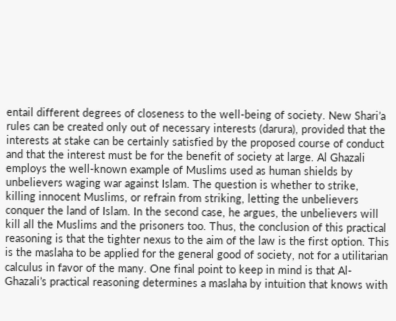entail different degrees of closeness to the well-being of society. New Shari’a rules can be created only out of necessary interests (darura), provided that the interests at stake can be certainly satisfied by the proposed course of conduct and that the interest must be for the benefit of society at large. Al Ghazali employs the well-known example of Muslims used as human shields by unbelievers waging war against Islam. The question is whether to strike, killing innocent Muslims, or refrain from striking, letting the unbelievers conquer the land of Islam. In the second case, he argues, the unbelievers will kill all the Muslims and the prisoners too. Thus, the conclusion of this practical reasoning is that the tighter nexus to the aim of the law is the first option. This is the maslaha to be applied for the general good of society, not for a utilitarian calculus in favor of the many. One final point to keep in mind is that Al-Ghazali’s practical reasoning determines a maslaha by intuition that knows with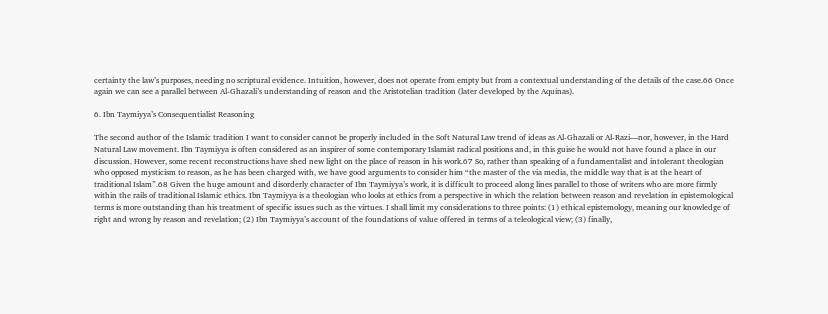certainty the law’s purposes, needing no scriptural evidence. Intuition, however, does not operate from empty but from a contextual understanding of the details of the case.66 Once again we can see a parallel between Al-Ghazali’s understanding of reason and the Aristotelian tradition (later developed by the Aquinas).

6. Ibn Taymiyya’s Consequentialist Reasoning

The second author of the Islamic tradition I want to consider cannot be properly included in the Soft Natural Law trend of ideas as Al-Ghazali or Al-Razi—nor, however, in the Hard Natural Law movement. Ibn Taymiyya is often considered as an inspirer of some contemporary Islamist radical positions and, in this guise he would not have found a place in our discussion. However, some recent reconstructions have shed new light on the place of reason in his work.67 So, rather than speaking of a fundamentalist and intolerant theologian who opposed mysticism to reason, as he has been charged with, we have good arguments to consider him “the master of the via media, the middle way that is at the heart of traditional Islam”.68 Given the huge amount and disorderly character of Ibn Taymiyya’s work, it is difficult to proceed along lines parallel to those of writers who are more firmly within the rails of traditional Islamic ethics. Ibn Taymiyya is a theologian who looks at ethics from a perspective in which the relation between reason and revelation in epistemological terms is more outstanding than his treatment of specific issues such as the virtues. I shall limit my considerations to three points: (1) ethical epistemology, meaning our knowledge of right and wrong by reason and revelation; (2) Ibn Taymiyya’s account of the foundations of value offered in terms of a teleological view; (3) finally,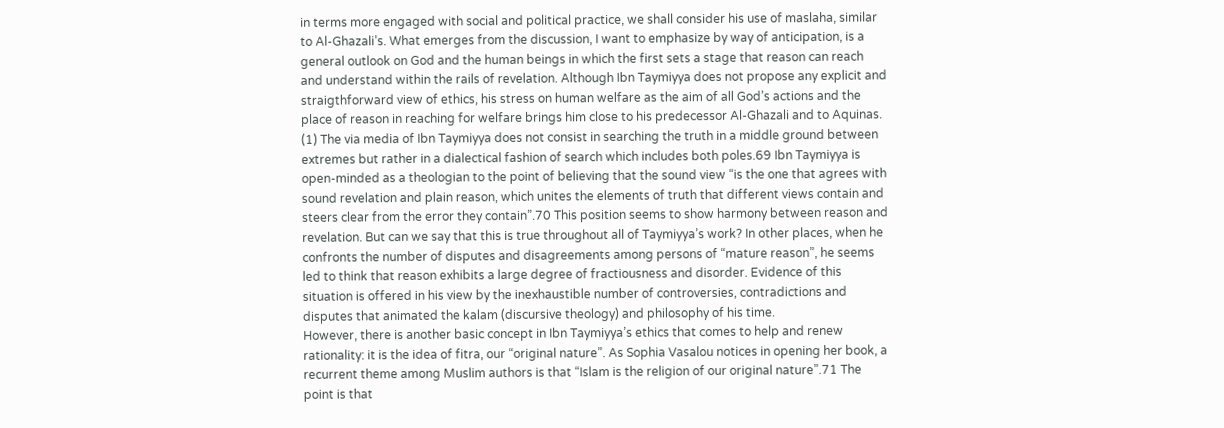in terms more engaged with social and political practice, we shall consider his use of maslaha, similar to Al-Ghazali’s. What emerges from the discussion, I want to emphasize by way of anticipation, is a general outlook on God and the human beings in which the first sets a stage that reason can reach and understand within the rails of revelation. Although Ibn Taymiyya does not propose any explicit and straigthforward view of ethics, his stress on human welfare as the aim of all God’s actions and the place of reason in reaching for welfare brings him close to his predecessor Al-Ghazali and to Aquinas.
(1) The via media of Ibn Taymiyya does not consist in searching the truth in a middle ground between extremes but rather in a dialectical fashion of search which includes both poles.69 Ibn Taymiyya is open-minded as a theologian to the point of believing that the sound view “is the one that agrees with sound revelation and plain reason, which unites the elements of truth that different views contain and steers clear from the error they contain”.70 This position seems to show harmony between reason and revelation. But can we say that this is true throughout all of Taymiyya’s work? In other places, when he confronts the number of disputes and disagreements among persons of “mature reason”, he seems led to think that reason exhibits a large degree of fractiousness and disorder. Evidence of this situation is offered in his view by the inexhaustible number of controversies, contradictions and disputes that animated the kalam (discursive theology) and philosophy of his time.
However, there is another basic concept in Ibn Taymiyya’s ethics that comes to help and renew rationality: it is the idea of fitra, our “original nature”. As Sophia Vasalou notices in opening her book, a recurrent theme among Muslim authors is that “Islam is the religion of our original nature”.71 The point is that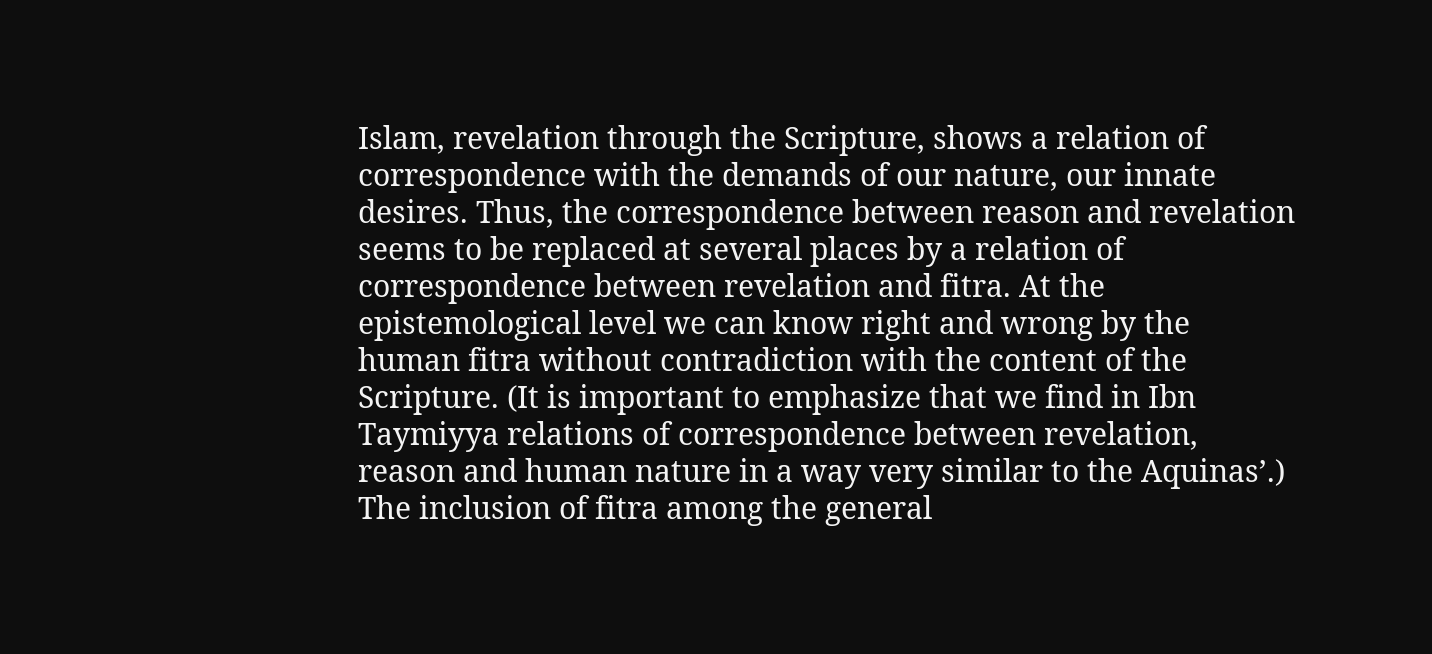Islam, revelation through the Scripture, shows a relation of correspondence with the demands of our nature, our innate desires. Thus, the correspondence between reason and revelation seems to be replaced at several places by a relation of correspondence between revelation and fitra. At the epistemological level we can know right and wrong by the human fitra without contradiction with the content of the Scripture. (It is important to emphasize that we find in Ibn Taymiyya relations of correspondence between revelation, reason and human nature in a way very similar to the Aquinas’.)
The inclusion of fitra among the general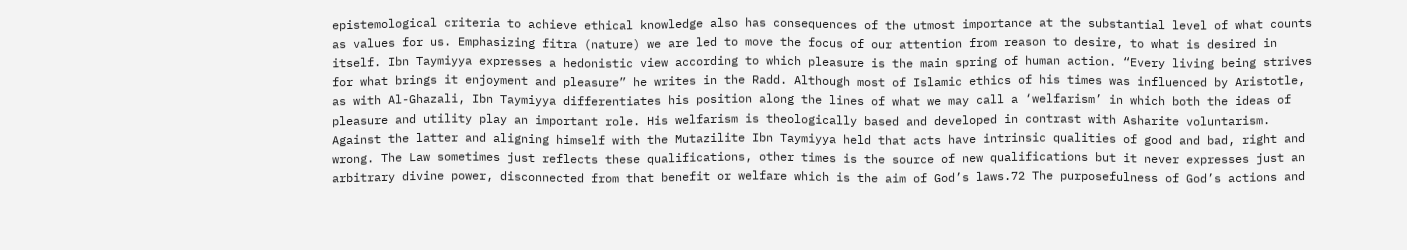epistemological criteria to achieve ethical knowledge also has consequences of the utmost importance at the substantial level of what counts as values for us. Emphasizing fitra (nature) we are led to move the focus of our attention from reason to desire, to what is desired in itself. Ibn Taymiyya expresses a hedonistic view according to which pleasure is the main spring of human action. “Every living being strives for what brings it enjoyment and pleasure” he writes in the Radd. Although most of Islamic ethics of his times was influenced by Aristotle, as with Al-Ghazali, Ibn Taymiyya differentiates his position along the lines of what we may call a ‘welfarism’ in which both the ideas of pleasure and utility play an important role. His welfarism is theologically based and developed in contrast with Asharite voluntarism. Against the latter and aligning himself with the Mutazilite Ibn Taymiyya held that acts have intrinsic qualities of good and bad, right and wrong. The Law sometimes just reflects these qualifications, other times is the source of new qualifications but it never expresses just an arbitrary divine power, disconnected from that benefit or welfare which is the aim of God’s laws.72 The purposefulness of God’s actions and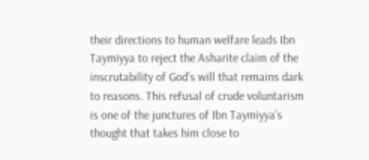their directions to human welfare leads Ibn Taymiyya to reject the Asharite claim of the inscrutability of God’s will that remains dark to reasons. This refusal of crude voluntarism is one of the junctures of Ibn Taymiyya’s thought that takes him close to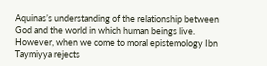Aquinas’s understanding of the relationship between God and the world in which human beings live.
However, when we come to moral epistemology Ibn Taymiyya rejects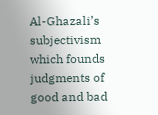Al-Ghazali’s subjectivism which founds judgments of good and bad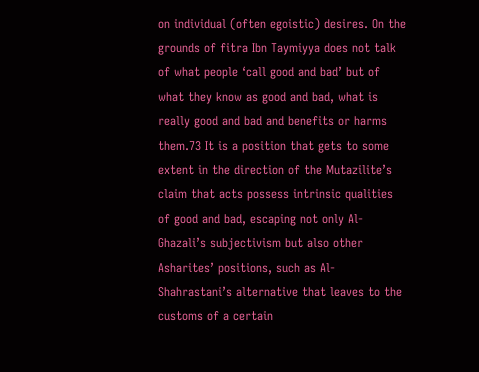on individual (often egoistic) desires. On the grounds of fitra Ibn Taymiyya does not talk of what people ‘call good and bad’ but of what they know as good and bad, what is really good and bad and benefits or harms them.73 It is a position that gets to some extent in the direction of the Mutazilite’s claim that acts possess intrinsic qualities of good and bad, escaping not only Al-Ghazali’s subjectivism but also other Asharites’ positions, such as Al-Shahrastani’s alternative that leaves to the customs of a certain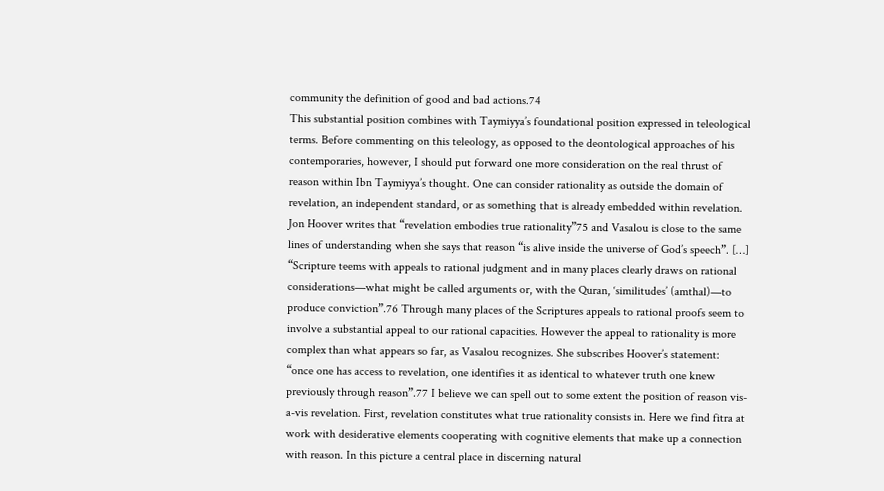community the definition of good and bad actions.74
This substantial position combines with Taymiyya’s foundational position expressed in teleological terms. Before commenting on this teleology, as opposed to the deontological approaches of his contemporaries, however, I should put forward one more consideration on the real thrust of reason within Ibn Taymiyya’s thought. One can consider rationality as outside the domain of revelation, an independent standard, or as something that is already embedded within revelation. Jon Hoover writes that “revelation embodies true rationality”75 and Vasalou is close to the same lines of understanding when she says that reason “is alive inside the universe of God’s speech”. […] “Scripture teems with appeals to rational judgment and in many places clearly draws on rational considerations—what might be called arguments or, with the Quran, ‘similitudes’ (amthal)—to produce conviction”.76 Through many places of the Scriptures appeals to rational proofs seem to involve a substantial appeal to our rational capacities. However the appeal to rationality is more complex than what appears so far, as Vasalou recognizes. She subscribes Hoover’s statement: “once one has access to revelation, one identifies it as identical to whatever truth one knew previously through reason”.77 I believe we can spell out to some extent the position of reason vis-a-vis revelation. First, revelation constitutes what true rationality consists in. Here we find fitra at work with desiderative elements cooperating with cognitive elements that make up a connection with reason. In this picture a central place in discerning natural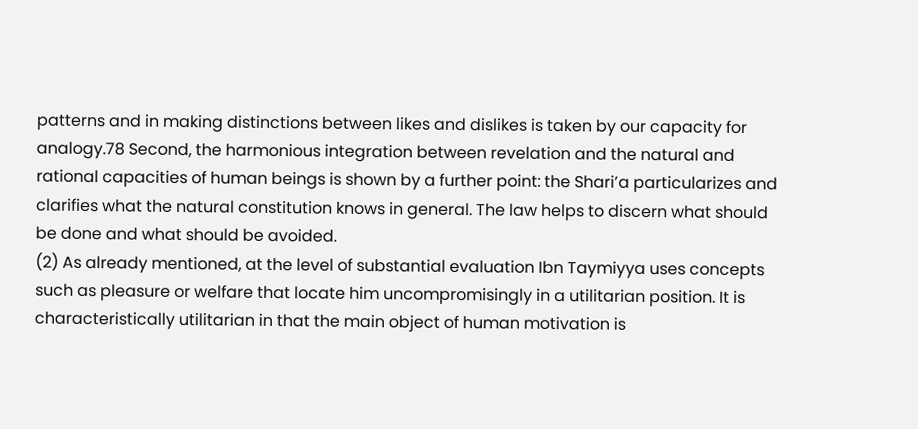patterns and in making distinctions between likes and dislikes is taken by our capacity for analogy.78 Second, the harmonious integration between revelation and the natural and rational capacities of human beings is shown by a further point: the Shari’a particularizes and clarifies what the natural constitution knows in general. The law helps to discern what should be done and what should be avoided.
(2) As already mentioned, at the level of substantial evaluation Ibn Taymiyya uses concepts such as pleasure or welfare that locate him uncompromisingly in a utilitarian position. It is characteristically utilitarian in that the main object of human motivation is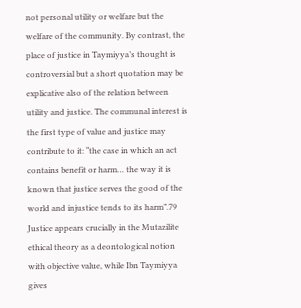not personal utility or welfare but the welfare of the community. By contrast, the place of justice in Taymiyya’s thought is controversial but a short quotation may be explicative also of the relation between utility and justice. The communal interest is the first type of value and justice may contribute to it: “the case in which an act contains benefit or harm… the way it is known that justice serves the good of the world and injustice tends to its harm”.79
Justice appears crucially in the Mutazilite ethical theory as a deontological notion with objective value, while Ibn Taymiyya gives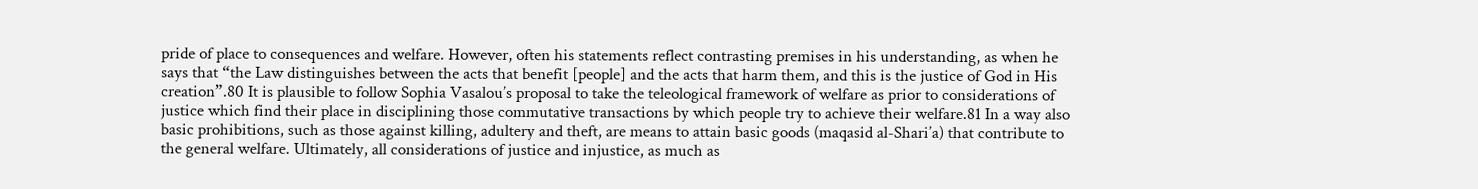pride of place to consequences and welfare. However, often his statements reflect contrasting premises in his understanding, as when he says that “the Law distinguishes between the acts that benefit [people] and the acts that harm them, and this is the justice of God in His creation”.80 It is plausible to follow Sophia Vasalou’s proposal to take the teleological framework of welfare as prior to considerations of justice which find their place in disciplining those commutative transactions by which people try to achieve their welfare.81 In a way also basic prohibitions, such as those against killing, adultery and theft, are means to attain basic goods (maqasid al-Shari’a) that contribute to the general welfare. Ultimately, all considerations of justice and injustice, as much as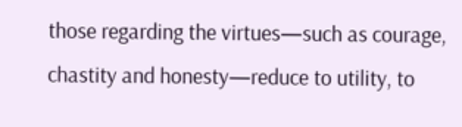those regarding the virtues—such as courage, chastity and honesty—reduce to utility, to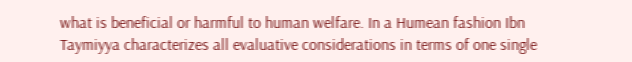what is beneficial or harmful to human welfare. In a Humean fashion Ibn Taymiyya characterizes all evaluative considerations in terms of one single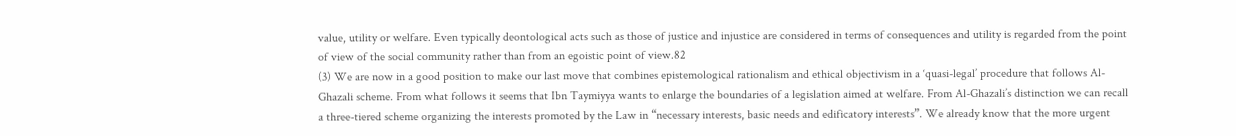value, utility or welfare. Even typically deontological acts such as those of justice and injustice are considered in terms of consequences and utility is regarded from the point of view of the social community rather than from an egoistic point of view.82
(3) We are now in a good position to make our last move that combines epistemological rationalism and ethical objectivism in a ‘quasi-legal’ procedure that follows Al-Ghazali scheme. From what follows it seems that Ibn Taymiyya wants to enlarge the boundaries of a legislation aimed at welfare. From Al-Ghazali’s distinction we can recall a three-tiered scheme organizing the interests promoted by the Law in “necessary interests, basic needs and edificatory interests”. We already know that the more urgent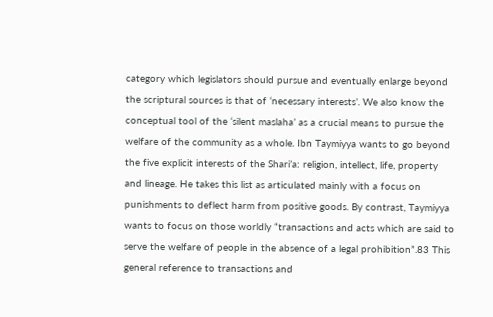category which legislators should pursue and eventually enlarge beyond the scriptural sources is that of ‘necessary interests’. We also know the conceptual tool of the ‘silent maslaha’ as a crucial means to pursue the welfare of the community as a whole. Ibn Taymiyya wants to go beyond the five explicit interests of the Shari’a: religion, intellect, life, property and lineage. He takes this list as articulated mainly with a focus on punishments to deflect harm from positive goods. By contrast, Taymiyya wants to focus on those worldly “transactions and acts which are said to serve the welfare of people in the absence of a legal prohibition”.83 This general reference to transactions and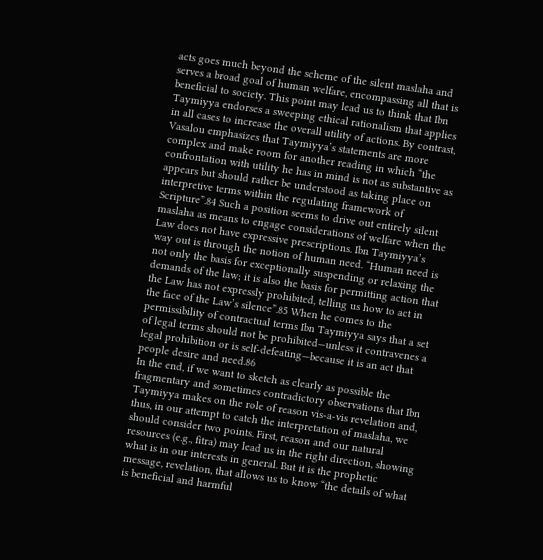acts goes much beyond the scheme of the silent maslaha and serves a broad goal of human welfare, encompassing all that is beneficial to society. This point may lead us to think that Ibn Taymiyya endorses a sweeping ethical rationalism that applies in all cases to increase the overall utility of actions. By contrast, Vasalou emphasizes that Taymiyya’s statements are more complex and make room for another reading in which “the confrontation with utility he has in mind is not as substantive as appears but should rather be understood as taking place on interpretive terms within the regulating framework of Scripture”.84 Such a position seems to drive out entirely silent maslaha as means to engage considerations of welfare when the Law does not have expressive prescriptions. Ibn Taymiyya’s way out is through the notion of human need. “Human need is not only the basis for exceptionally suspending or relaxing the demands of the law; it is also the basis for permitting action that the Law has not expressly prohibited, telling us how to act in the face of the Law’s silence”.85 When he comes to the permissibility of contractual terms Ibn Taymiyya says that a set of legal terms should not be prohibited—unless it contravenes a legal prohibition or is self-defeating—because it is an act that people desire and need.86
In the end, if we want to sketch as clearly as possible the fragmentary and sometimes contradictory observations that Ibn Taymiyya makes on the role of reason vis-a-vis revelation and, thus, in our attempt to catch the interpretation of maslaha, we should consider two points. First, reason and our natural resources (e.g., fitra) may lead us in the right direction, showing what is in our interests in general. But it is the prophetic message, revelation, that allows us to know “the details of what is beneficial and harmful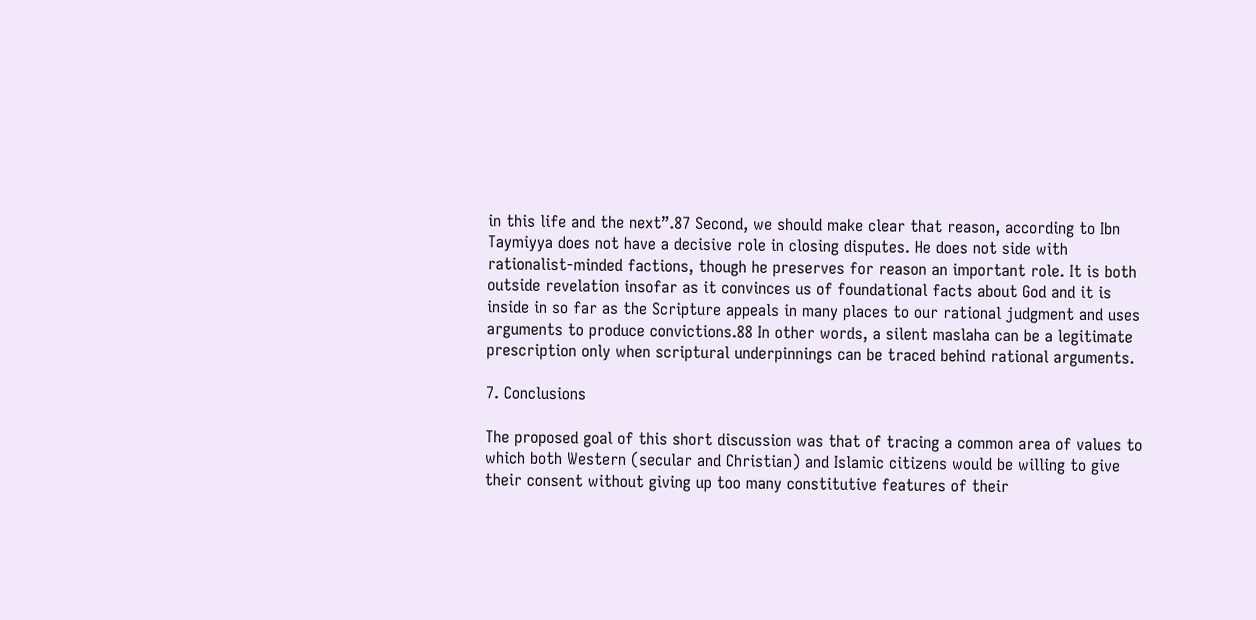in this life and the next”.87 Second, we should make clear that reason, according to Ibn Taymiyya does not have a decisive role in closing disputes. He does not side with rationalist-minded factions, though he preserves for reason an important role. It is both outside revelation insofar as it convinces us of foundational facts about God and it is inside in so far as the Scripture appeals in many places to our rational judgment and uses arguments to produce convictions.88 In other words, a silent maslaha can be a legitimate prescription only when scriptural underpinnings can be traced behind rational arguments.

7. Conclusions

The proposed goal of this short discussion was that of tracing a common area of values to which both Western (secular and Christian) and Islamic citizens would be willing to give their consent without giving up too many constitutive features of their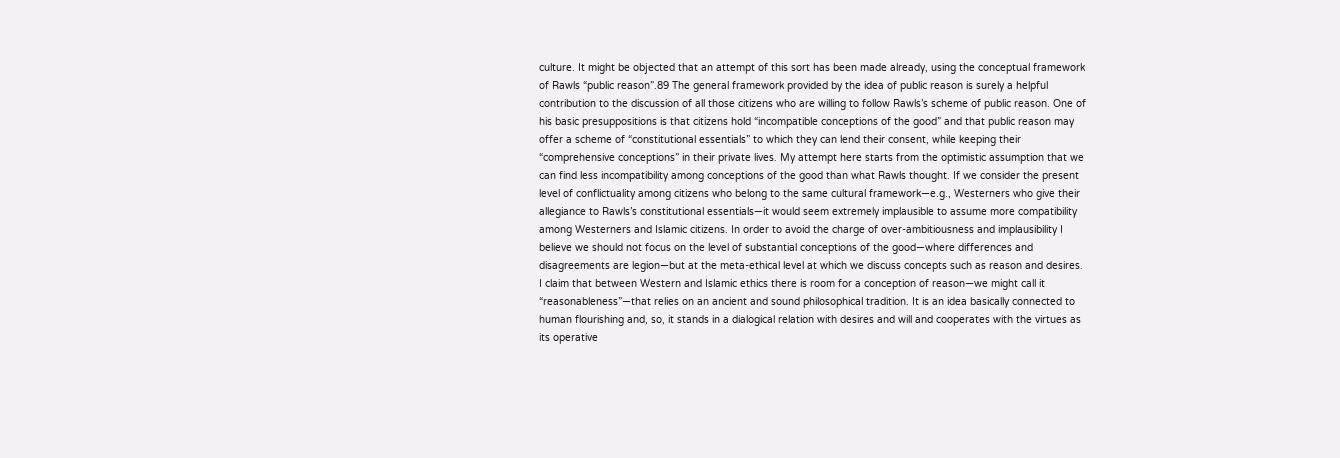culture. It might be objected that an attempt of this sort has been made already, using the conceptual framework of Rawls “public reason”.89 The general framework provided by the idea of public reason is surely a helpful contribution to the discussion of all those citizens who are willing to follow Rawls’s scheme of public reason. One of his basic presuppositions is that citizens hold “incompatible conceptions of the good” and that public reason may offer a scheme of “constitutional essentials” to which they can lend their consent, while keeping their “comprehensive conceptions” in their private lives. My attempt here starts from the optimistic assumption that we can find less incompatibility among conceptions of the good than what Rawls thought. If we consider the present level of conflictuality among citizens who belong to the same cultural framework—e.g., Westerners who give their allegiance to Rawls’s constitutional essentials—it would seem extremely implausible to assume more compatibility among Westerners and Islamic citizens. In order to avoid the charge of over-ambitiousness and implausibility I believe we should not focus on the level of substantial conceptions of the good—where differences and disagreements are legion—but at the meta-ethical level at which we discuss concepts such as reason and desires.
I claim that between Western and Islamic ethics there is room for a conception of reason—we might call it “reasonableness”—that relies on an ancient and sound philosophical tradition. It is an idea basically connected to human flourishing and, so, it stands in a dialogical relation with desires and will and cooperates with the virtues as its operative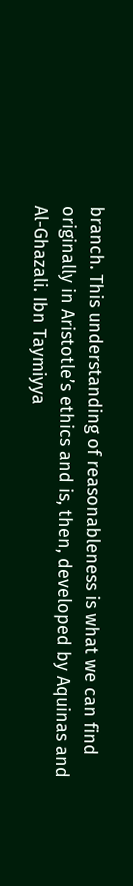branch. This understanding of reasonableness is what we can find originally in Aristotle’s ethics and is, then, developed by Aquinas and Al-Ghazali. Ibn Taymiyya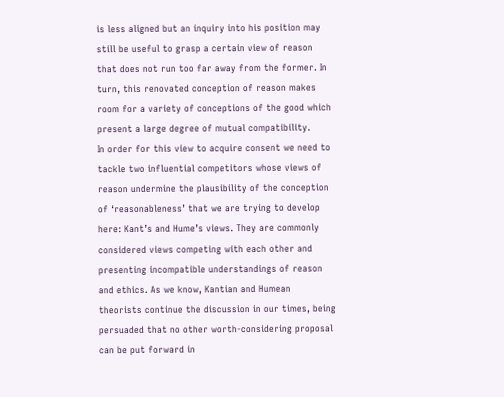is less aligned but an inquiry into his position may still be useful to grasp a certain view of reason that does not run too far away from the former. In turn, this renovated conception of reason makes room for a variety of conceptions of the good which present a large degree of mutual compatibility.
In order for this view to acquire consent we need to tackle two influential competitors whose views of reason undermine the plausibility of the conception of ‘reasonableness’ that we are trying to develop here: Kant’s and Hume’s views. They are commonly considered views competing with each other and presenting incompatible understandings of reason and ethics. As we know, Kantian and Humean theorists continue the discussion in our times, being persuaded that no other worth-considering proposal can be put forward in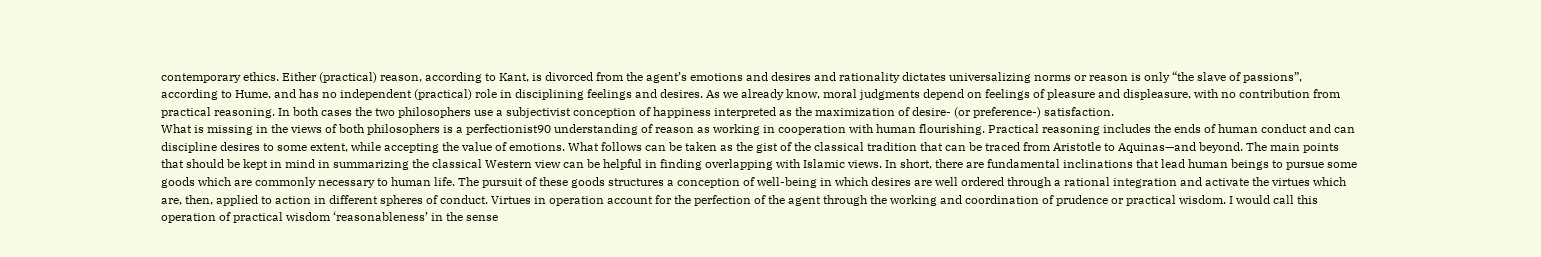contemporary ethics. Either (practical) reason, according to Kant, is divorced from the agent’s emotions and desires and rationality dictates universalizing norms or reason is only “the slave of passions”, according to Hume, and has no independent (practical) role in disciplining feelings and desires. As we already know, moral judgments depend on feelings of pleasure and displeasure, with no contribution from practical reasoning. In both cases the two philosophers use a subjectivist conception of happiness interpreted as the maximization of desire- (or preference-) satisfaction.
What is missing in the views of both philosophers is a perfectionist90 understanding of reason as working in cooperation with human flourishing. Practical reasoning includes the ends of human conduct and can discipline desires to some extent, while accepting the value of emotions. What follows can be taken as the gist of the classical tradition that can be traced from Aristotle to Aquinas—and beyond. The main points that should be kept in mind in summarizing the classical Western view can be helpful in finding overlapping with Islamic views. In short, there are fundamental inclinations that lead human beings to pursue some goods which are commonly necessary to human life. The pursuit of these goods structures a conception of well-being in which desires are well ordered through a rational integration and activate the virtues which are, then, applied to action in different spheres of conduct. Virtues in operation account for the perfection of the agent through the working and coordination of prudence or practical wisdom. I would call this operation of practical wisdom ‘reasonableness’ in the sense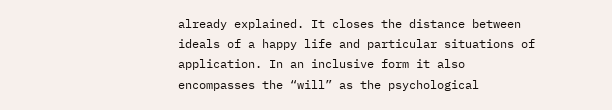already explained. It closes the distance between ideals of a happy life and particular situations of application. In an inclusive form it also encompasses the “will” as the psychological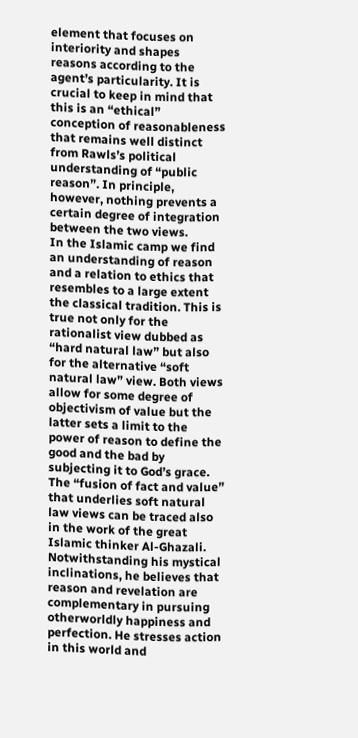element that focuses on interiority and shapes reasons according to the agent’s particularity. It is crucial to keep in mind that this is an “ethical” conception of reasonableness that remains well distinct from Rawls’s political understanding of “public reason”. In principle, however, nothing prevents a certain degree of integration between the two views.
In the Islamic camp we find an understanding of reason and a relation to ethics that resembles to a large extent the classical tradition. This is true not only for the rationalist view dubbed as “hard natural law” but also for the alternative “soft natural law” view. Both views allow for some degree of objectivism of value but the latter sets a limit to the power of reason to define the good and the bad by subjecting it to God’s grace. The “fusion of fact and value” that underlies soft natural law views can be traced also in the work of the great Islamic thinker Al-Ghazali. Notwithstanding his mystical inclinations, he believes that reason and revelation are complementary in pursuing otherworldly happiness and perfection. He stresses action in this world and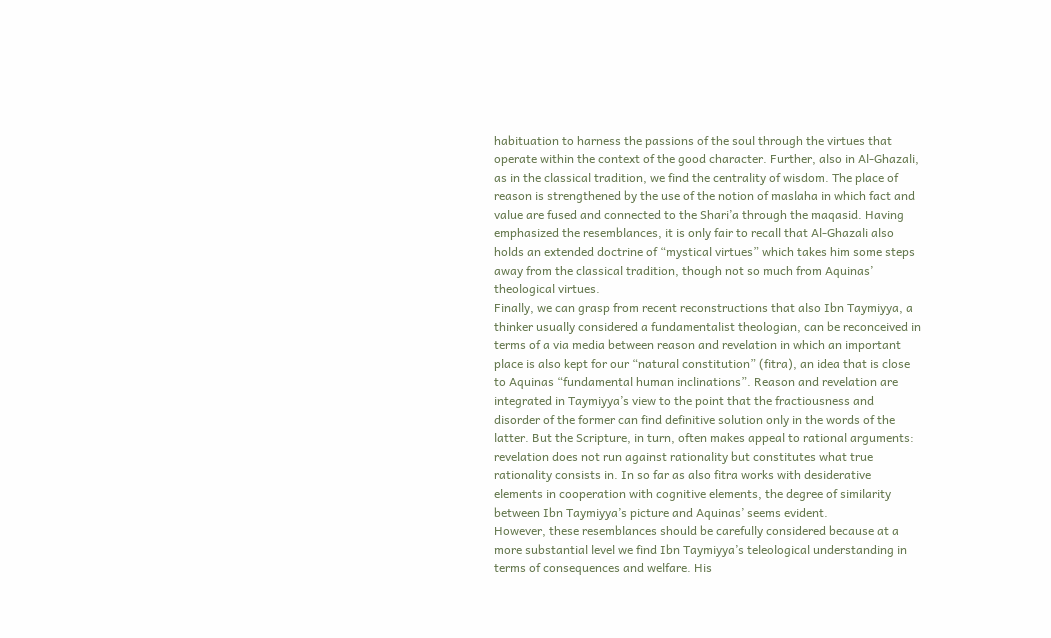habituation to harness the passions of the soul through the virtues that operate within the context of the good character. Further, also in Al-Ghazali, as in the classical tradition, we find the centrality of wisdom. The place of reason is strengthened by the use of the notion of maslaha in which fact and value are fused and connected to the Shari’a through the maqasid. Having emphasized the resemblances, it is only fair to recall that Al-Ghazali also holds an extended doctrine of “mystical virtues” which takes him some steps away from the classical tradition, though not so much from Aquinas’ theological virtues.
Finally, we can grasp from recent reconstructions that also Ibn Taymiyya, a thinker usually considered a fundamentalist theologian, can be reconceived in terms of a via media between reason and revelation in which an important place is also kept for our “natural constitution” (fitra), an idea that is close to Aquinas “fundamental human inclinations”. Reason and revelation are integrated in Taymiyya’s view to the point that the fractiousness and disorder of the former can find definitive solution only in the words of the latter. But the Scripture, in turn, often makes appeal to rational arguments: revelation does not run against rationality but constitutes what true rationality consists in. In so far as also fitra works with desiderative elements in cooperation with cognitive elements, the degree of similarity between Ibn Taymiyya’s picture and Aquinas’ seems evident.
However, these resemblances should be carefully considered because at a more substantial level we find Ibn Taymiyya’s teleological understanding in terms of consequences and welfare. His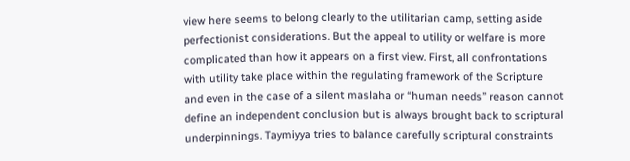view here seems to belong clearly to the utilitarian camp, setting aside perfectionist considerations. But the appeal to utility or welfare is more complicated than how it appears on a first view. First, all confrontations with utility take place within the regulating framework of the Scripture and even in the case of a silent maslaha or “human needs” reason cannot define an independent conclusion but is always brought back to scriptural underpinnings. Taymiyya tries to balance carefully scriptural constraints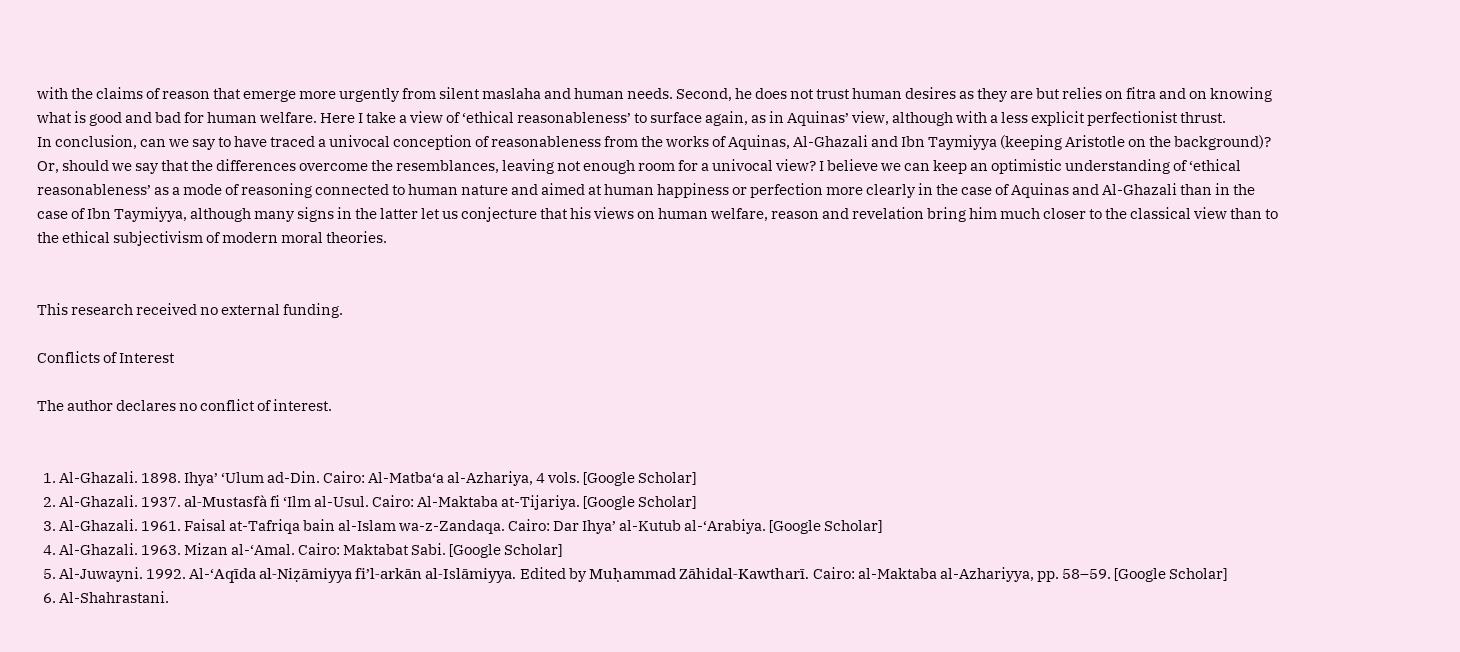with the claims of reason that emerge more urgently from silent maslaha and human needs. Second, he does not trust human desires as they are but relies on fitra and on knowing what is good and bad for human welfare. Here I take a view of ‘ethical reasonableness’ to surface again, as in Aquinas’ view, although with a less explicit perfectionist thrust.
In conclusion, can we say to have traced a univocal conception of reasonableness from the works of Aquinas, Al-Ghazali and Ibn Taymiyya (keeping Aristotle on the background)? Or, should we say that the differences overcome the resemblances, leaving not enough room for a univocal view? I believe we can keep an optimistic understanding of ‘ethical reasonableness’ as a mode of reasoning connected to human nature and aimed at human happiness or perfection more clearly in the case of Aquinas and Al-Ghazali than in the case of Ibn Taymiyya, although many signs in the latter let us conjecture that his views on human welfare, reason and revelation bring him much closer to the classical view than to the ethical subjectivism of modern moral theories.


This research received no external funding.

Conflicts of Interest

The author declares no conflict of interest.


  1. Al-Ghazali. 1898. Ihya’ ‘Ulum ad-Din. Cairo: Al-Matba‘a al-Azhariya, 4 vols. [Google Scholar]
  2. Al-Ghazali. 1937. al-Mustasfà fi ‘Ilm al-Usul. Cairo: Al-Maktaba at-Tijariya. [Google Scholar]
  3. Al-Ghazali. 1961. Faisal at-Tafriqa bain al-Islam wa-z-Zandaqa. Cairo: Dar Ihya’ al-Kutub al-‘Arabiya. [Google Scholar]
  4. Al-Ghazali. 1963. Mizan al-‘Amal. Cairo: Maktabat Sabi. [Google Scholar]
  5. Al-Juwayni. 1992. Al-‘Aqīda al-Niẓāmiyya fi’l-arkān al-Islāmiyya. Edited by Muḥammad Zāhidal-Kawtharī. Cairo: al-Maktaba al-Azhariyya, pp. 58–59. [Google Scholar]
  6. Al-Shahrastani.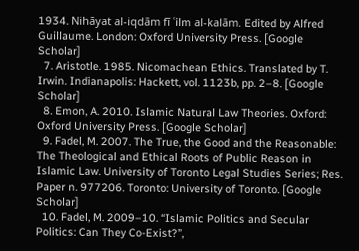1934. Nihāyat al-iqdām fī ʿilm al-kalām. Edited by Alfred Guillaume. London: Oxford University Press. [Google Scholar]
  7. Aristotle. 1985. Nicomachean Ethics. Translated by T. Irwin. Indianapolis: Hackett, vol. 1123b, pp. 2–8. [Google Scholar]
  8. Emon, A. 2010. Islamic Natural Law Theories. Oxford: Oxford University Press. [Google Scholar]
  9. Fadel, M. 2007. The True, the Good and the Reasonable: The Theological and Ethical Roots of Public Reason in Islamic Law. University of Toronto Legal Studies Series; Res. Paper n. 977206. Toronto: University of Toronto. [Google Scholar]
  10. Fadel, M. 2009–10. “Islamic Politics and Secular Politics: Can They Co-Exist?”,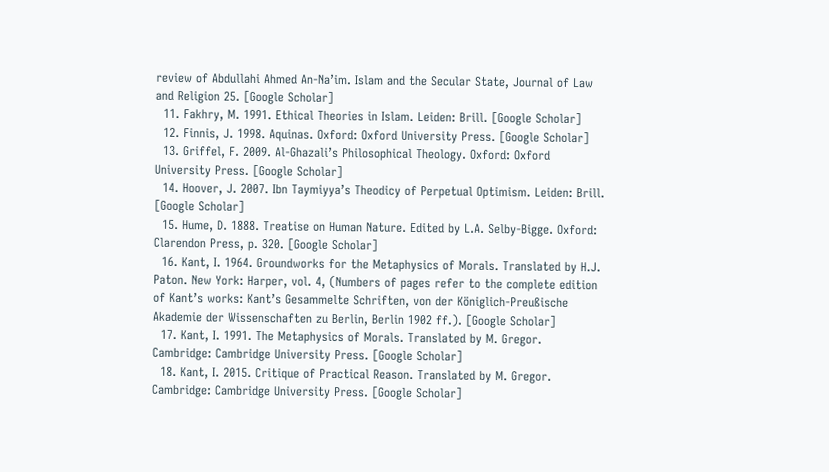review of Abdullahi Ahmed An-Na’im. Islam and the Secular State, Journal of Law and Religion 25. [Google Scholar]
  11. Fakhry, M. 1991. Ethical Theories in Islam. Leiden: Brill. [Google Scholar]
  12. Finnis, J. 1998. Aquinas. Oxford: Oxford University Press. [Google Scholar]
  13. Griffel, F. 2009. Al-Ghazali’s Philosophical Theology. Oxford: Oxford University Press. [Google Scholar]
  14. Hoover, J. 2007. Ibn Taymiyya’s Theodicy of Perpetual Optimism. Leiden: Brill. [Google Scholar]
  15. Hume, D. 1888. Treatise on Human Nature. Edited by L.A. Selby-Bigge. Oxford: Clarendon Press, p. 320. [Google Scholar]
  16. Kant, I. 1964. Groundworks for the Metaphysics of Morals. Translated by H.J. Paton. New York: Harper, vol. 4, (Numbers of pages refer to the complete edition of Kant’s works: Kant’s Gesammelte Schriften, von der Königlich-Preußische Akademie der Wissenschaften zu Berlin, Berlin 1902 ff.). [Google Scholar]
  17. Kant, I. 1991. The Metaphysics of Morals. Translated by M. Gregor. Cambridge: Cambridge University Press. [Google Scholar]
  18. Kant, I. 2015. Critique of Practical Reason. Translated by M. Gregor. Cambridge: Cambridge University Press. [Google Scholar]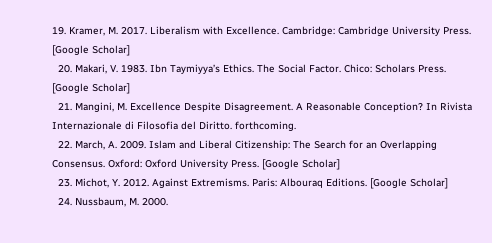19. Kramer, M. 2017. Liberalism with Excellence. Cambridge: Cambridge University Press. [Google Scholar]
  20. Makari, V. 1983. Ibn Taymiyya’s Ethics. The Social Factor. Chico: Scholars Press. [Google Scholar]
  21. Mangini, M. Excellence Despite Disagreement. A Reasonable Conception? In Rivista Internazionale di Filosofia del Diritto. forthcoming.
  22. March, A. 2009. Islam and Liberal Citizenship: The Search for an Overlapping Consensus. Oxford: Oxford University Press. [Google Scholar]
  23. Michot, Y. 2012. Against Extremisms. Paris: Albouraq Editions. [Google Scholar]
  24. Nussbaum, M. 2000.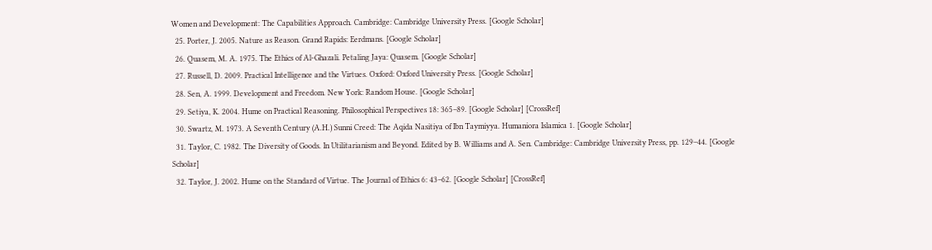Women and Development: The Capabilities Approach. Cambridge: Cambridge University Press. [Google Scholar]
  25. Porter, J. 2005. Nature as Reason. Grand Rapids: Eerdmans. [Google Scholar]
  26. Quasem, M. A. 1975. The Ethics of Al-Ghazali. Petaling Jaya: Quasem. [Google Scholar]
  27. Russell, D. 2009. Practical Intelligence and the Virtues. Oxford: Oxford University Press. [Google Scholar]
  28. Sen, A. 1999. Development and Freedom. New York: Random House. [Google Scholar]
  29. Setiya, K. 2004. Hume on Practical Reasoning. Philosophical Perspectives 18: 365–89. [Google Scholar] [CrossRef]
  30. Swartz, M. 1973. A Seventh Century (A.H.) Sunni Creed: The Aqida Nasitiya of Ibn Taymiyya. Humaniora Islamica 1. [Google Scholar]
  31. Taylor, C. 1982. The Diversity of Goods. In Utilitarianism and Beyond. Edited by B. Williams and A. Sen. Cambridge: Cambridge University Press, pp. 129–44. [Google Scholar]
  32. Taylor, J. 2002. Hume on the Standard of Virtue. The Journal of Ethics 6: 43–62. [Google Scholar] [CrossRef]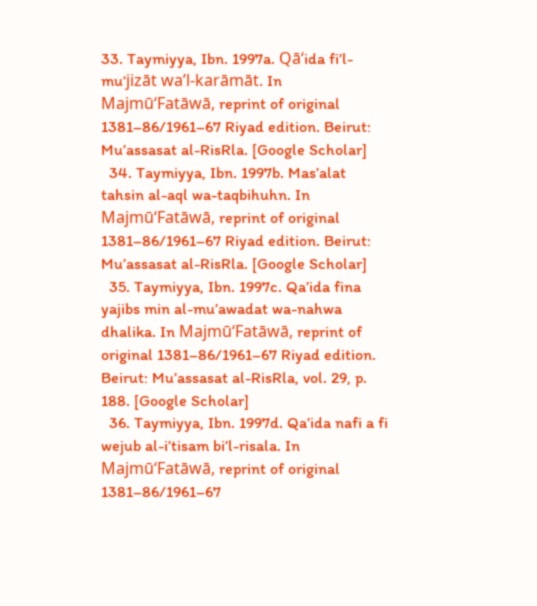33. Taymiyya, Ibn. 1997a. Qā‘ida fi’l-mu‘jizāt wa’l-karāmāt. In Majmū‘Fatāwā, reprint of original 1381–86/1961–67 Riyad edition. Beirut: Mu’assasat al-RisRla. [Google Scholar]
  34. Taymiyya, Ibn. 1997b. Mas’alat tahsin al-aql wa-taqbihuhn. In Majmū‘Fatāwā, reprint of original 1381–86/1961–67 Riyad edition. Beirut: Mu’assasat al-RisRla. [Google Scholar]
  35. Taymiyya, Ibn. 1997c. Qa’ida fina yajibs min al-mu’awadat wa-nahwa dhalika. In Majmū‘Fatāwā, reprint of original 1381–86/1961–67 Riyad edition. Beirut: Mu’assasat al-RisRla, vol. 29, p. 188. [Google Scholar]
  36. Taymiyya, Ibn. 1997d. Qa’ida nafi a fi wejub al-i’tisam bi’l-risala. In Majmū‘Fatāwā, reprint of original 1381–86/1961–67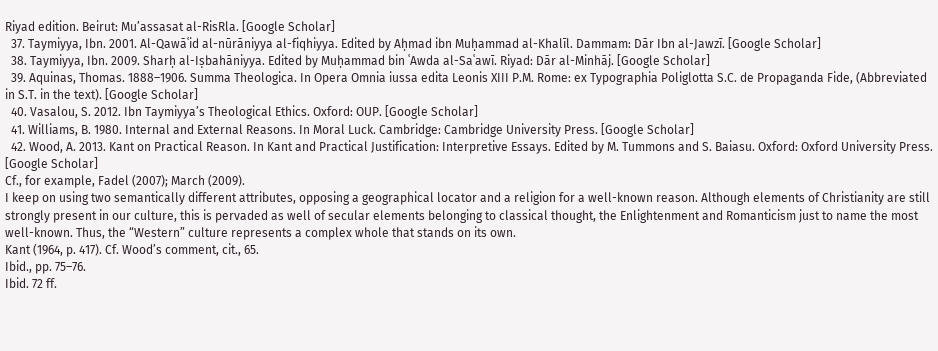Riyad edition. Beirut: Mu’assasat al-RisRla. [Google Scholar]
  37. Taymiyya, Ibn. 2001. Al-Qawāʿid al-nūrāniyya al-fiqhiyya. Edited by Aḥmad ibn Muḥammad al-Khalīl. Dammam: Dār Ibn al-Jawzī. [Google Scholar]
  38. Taymiyya, Ibn. 2009. Sharḥ al-Iṣbahāniyya. Edited by Muḥammad bin ʿAwda al-Saʿawī. Riyad: Dār al-Minhāj. [Google Scholar]
  39. Aquinas, Thomas. 1888–1906. Summa Theologica. In Opera Omnia iussa edita Leonis XIII P.M. Rome: ex Typographia Poliglotta S.C. de Propaganda Fide, (Abbreviated in S.T. in the text). [Google Scholar]
  40. Vasalou, S. 2012. Ibn Taymiyya’s Theological Ethics. Oxford: OUP. [Google Scholar]
  41. Williams, B. 1980. Internal and External Reasons. In Moral Luck. Cambridge: Cambridge University Press. [Google Scholar]
  42. Wood, A. 2013. Kant on Practical Reason. In Kant and Practical Justification: Interpretive Essays. Edited by M. Tummons and S. Baiasu. Oxford: Oxford University Press. [Google Scholar]
Cf., for example, Fadel (2007); March (2009).
I keep on using two semantically different attributes, opposing a geographical locator and a religion for a well-known reason. Although elements of Christianity are still strongly present in our culture, this is pervaded as well of secular elements belonging to classical thought, the Enlightenment and Romanticism just to name the most well-known. Thus, the “Western” culture represents a complex whole that stands on its own.
Kant (1964, p. 417). Cf. Wood’s comment, cit., 65.
Ibid., pp. 75–76.
Ibid. 72 ff.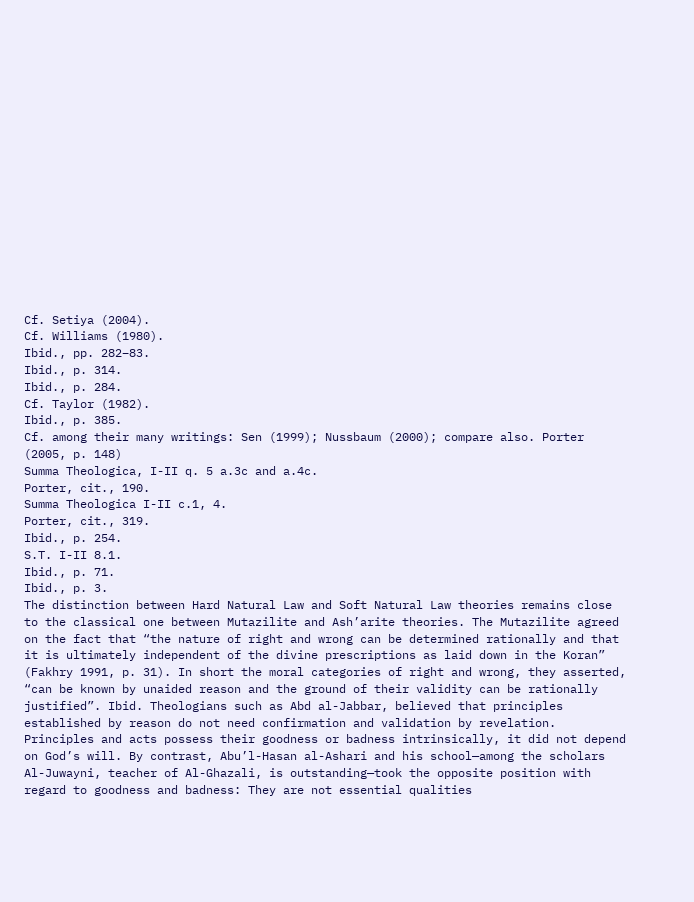Cf. Setiya (2004).
Cf. Williams (1980).
Ibid., pp. 282–83.
Ibid., p. 314.
Ibid., p. 284.
Cf. Taylor (1982).
Ibid., p. 385.
Cf. among their many writings: Sen (1999); Nussbaum (2000); compare also. Porter (2005, p. 148)
Summa Theologica, I-II q. 5 a.3c and a.4c.
Porter, cit., 190.
Summa Theologica I-II c.1, 4.
Porter, cit., 319.
Ibid., p. 254.
S.T. I-II 8.1.
Ibid., p. 71.
Ibid., p. 3.
The distinction between Hard Natural Law and Soft Natural Law theories remains close to the classical one between Mutazilite and Ash’arite theories. The Mutazilite agreed on the fact that “the nature of right and wrong can be determined rationally and that it is ultimately independent of the divine prescriptions as laid down in the Koran” (Fakhry 1991, p. 31). In short the moral categories of right and wrong, they asserted, “can be known by unaided reason and the ground of their validity can be rationally justified”. Ibid. Theologians such as Abd al-Jabbar, believed that principles established by reason do not need confirmation and validation by revelation. Principles and acts possess their goodness or badness intrinsically, it did not depend on God’s will. By contrast, Abu’l-Hasan al-Ashari and his school—among the scholars Al-Juwayni, teacher of Al-Ghazali, is outstanding—took the opposite position with regard to goodness and badness: They are not essential qualities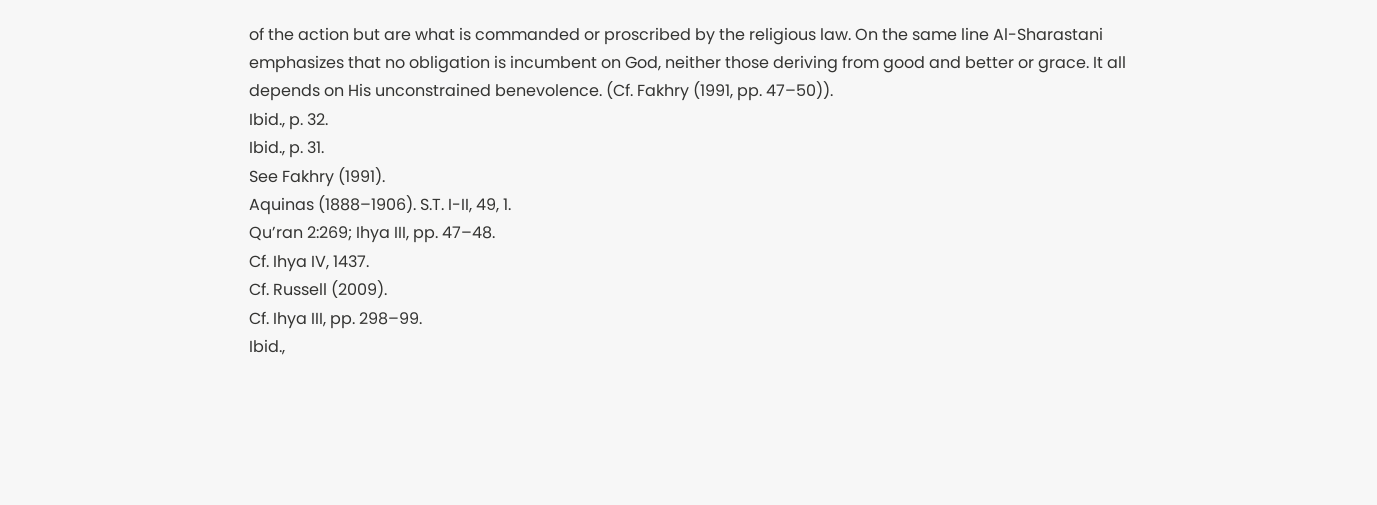of the action but are what is commanded or proscribed by the religious law. On the same line Al-Sharastani emphasizes that no obligation is incumbent on God, neither those deriving from good and better or grace. It all depends on His unconstrained benevolence. (Cf. Fakhry (1991, pp. 47–50)).
Ibid., p. 32.
Ibid., p. 31.
See Fakhry (1991).
Aquinas (1888–1906). S.T. I-II, 49, 1.
Qu’ran 2:269; Ihya III, pp. 47–48.
Cf. Ihya IV, 1437.
Cf. Russell (2009).
Cf. Ihya III, pp. 298–99.
Ibid.,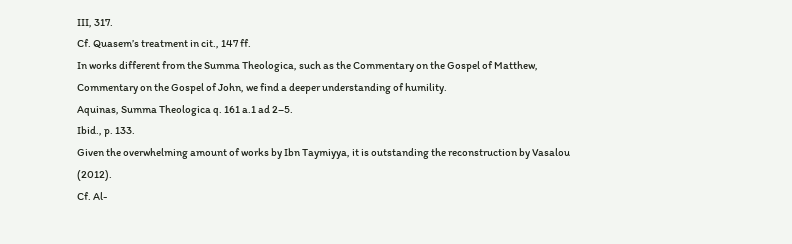III, 317.
Cf. Quasem’s treatment in cit., 147 ff.
In works different from the Summa Theologica, such as the Commentary on the Gospel of Matthew, Commentary on the Gospel of John, we find a deeper understanding of humility.
Aquinas, Summa Theologica q. 161 a.1 ad 2–5.
Ibid., p. 133.
Given the overwhelming amount of works by Ibn Taymiyya, it is outstanding the reconstruction by Vasalou (2012).
Cf. Al-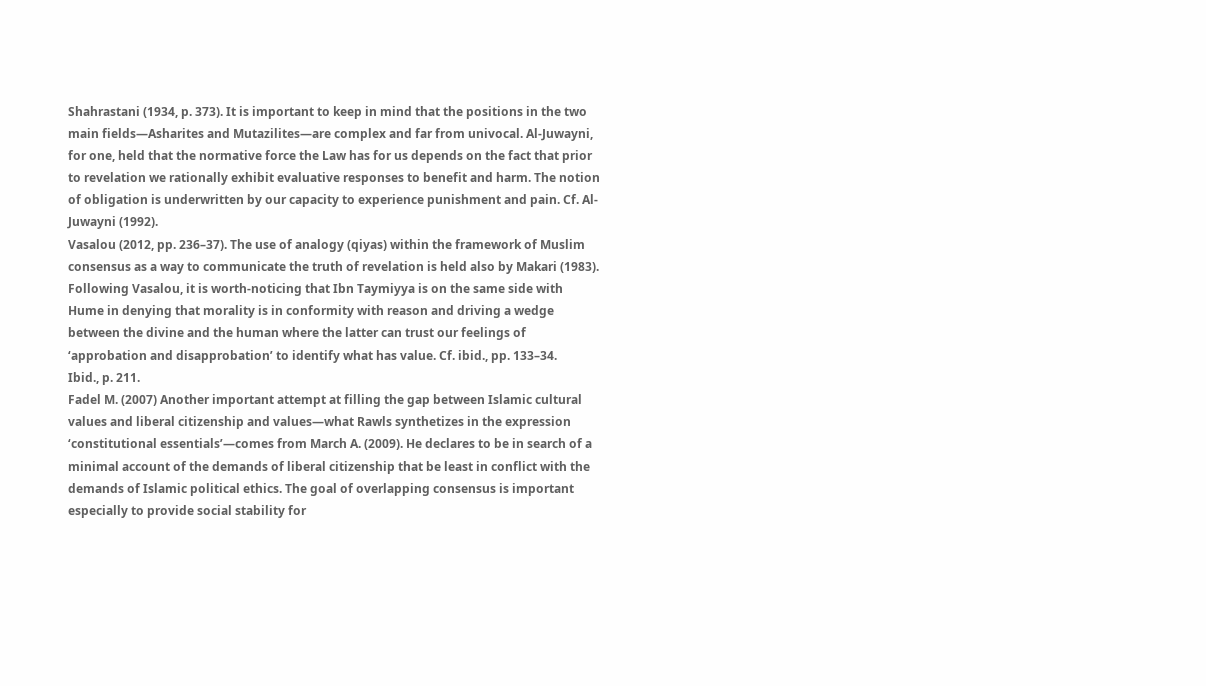Shahrastani (1934, p. 373). It is important to keep in mind that the positions in the two main fields—Asharites and Mutazilites—are complex and far from univocal. Al-Juwayni, for one, held that the normative force the Law has for us depends on the fact that prior to revelation we rationally exhibit evaluative responses to benefit and harm. The notion of obligation is underwritten by our capacity to experience punishment and pain. Cf. Al-Juwayni (1992).
Vasalou (2012, pp. 236–37). The use of analogy (qiyas) within the framework of Muslim consensus as a way to communicate the truth of revelation is held also by Makari (1983).
Following Vasalou, it is worth-noticing that Ibn Taymiyya is on the same side with Hume in denying that morality is in conformity with reason and driving a wedge between the divine and the human where the latter can trust our feelings of ‘approbation and disapprobation’ to identify what has value. Cf. ibid., pp. 133–34.
Ibid., p. 211.
Fadel M. (2007) Another important attempt at filling the gap between Islamic cultural values and liberal citizenship and values—what Rawls synthetizes in the expression ‘constitutional essentials’—comes from March A. (2009). He declares to be in search of a minimal account of the demands of liberal citizenship that be least in conflict with the demands of Islamic political ethics. The goal of overlapping consensus is important especially to provide social stability for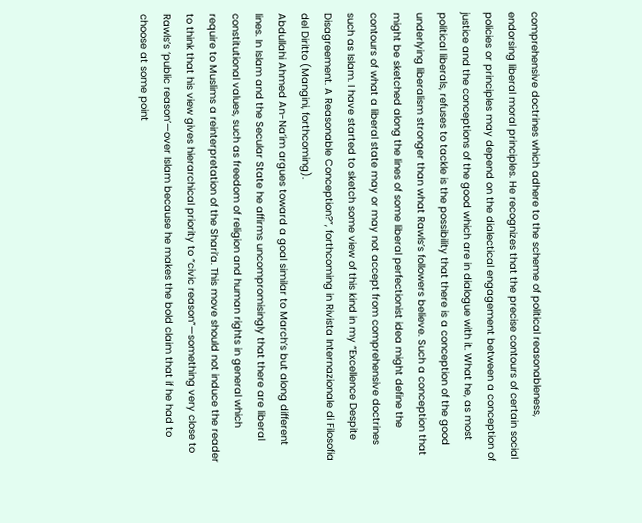comprehensive doctrines which adhere to the scheme of political reasonableness, endorsing liberal moral principles. He recognizes that the precise contours of certain social policies or principles may depend on the dialectical engagement between a conception of justice and the conceptions of the good which are in dialogue with it. What he, as most political liberals, refuses to tackle is the possibility that there is a conception of the good underlying liberalism stronger than what Rawls’s followers believe. Such a conception that might be sketched along the lines of some liberal perfectionist idea might define the contours of what a liberal state may or may not accept from comprehensive doctrines such as Islam. I have started to sketch some view of this kind in my “Excellence Despite Disagreement. A Reasonable Conception?”, forthcoming in Rivista Internazionale di Filosofia del Diritto (Mangini, forthcoming).
Abdullahi Ahmed An-Na’im argues toward a goal similar to March’s but along different lines. In Islam and the Secular State he affirms uncompromisingly that there are liberal constitutional values, such as freedom of religion and human rights in general which require to Muslims a reinterpretation of the Shari’a. This move should not induce the reader to think that his view gives hierarchical priority to “civic reason”—something very close to Rawls’s ‘public reason’—over Islam because he makes the bold claim that if he had to choose at some point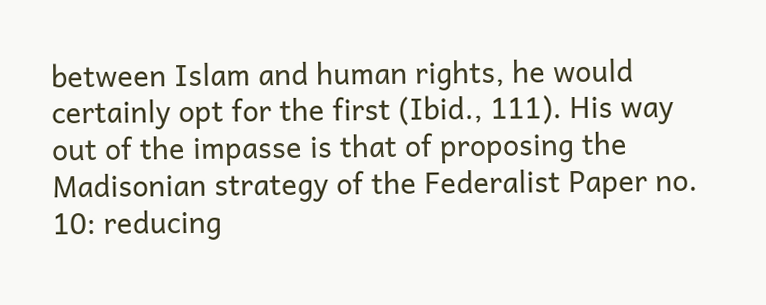between Islam and human rights, he would certainly opt for the first (Ibid., 111). His way out of the impasse is that of proposing the Madisonian strategy of the Federalist Paper no. 10: reducing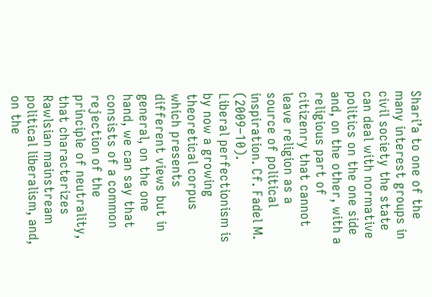Shari’a to one of the many interest groups in civil society the state can deal with normative politics on the one side and, on the other, with a religious part of citizenry that cannot leave religion as a source of political inspiration. Cf. Fadel M. (2009–10).
Liberal perfectionism is by now a growing theoretical corpus which presents different views but in general, on the one hand, we can say that consists of a common rejection of the principle of neutrality, that characterizes Rawlsian mainstream political liberalism, and, on the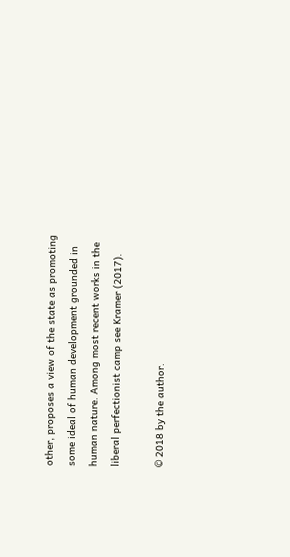other, proposes a view of the state as promoting some ideal of human development grounded in human nature. Among most recent works in the liberal perfectionist camp see Kramer (2017).

© 2018 by the author.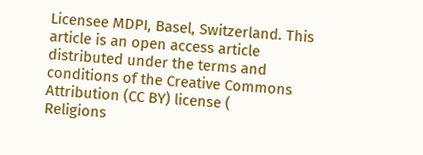Licensee MDPI, Basel, Switzerland. This article is an open access article distributed under the terms and conditions of the Creative Commons Attribution (CC BY) license (
Religions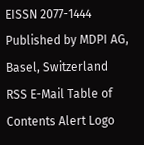EISSN 2077-1444 Published by MDPI AG, Basel, Switzerland RSS E-Mail Table of Contents Alert Logo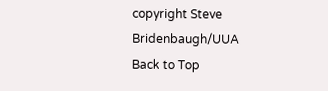copyright Steve Bridenbaugh/UUA
Back to Top